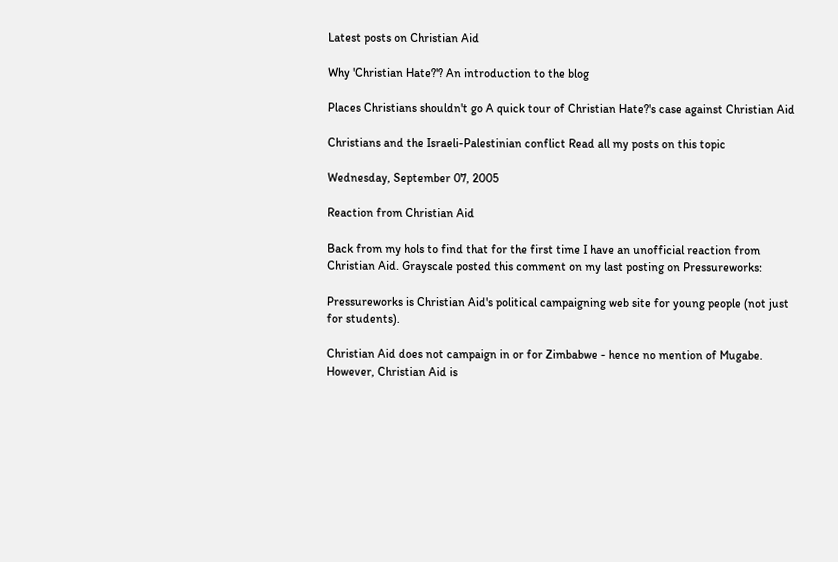Latest posts on Christian Aid

Why 'Christian Hate?'? An introduction to the blog

Places Christians shouldn't go A quick tour of Christian Hate?'s case against Christian Aid

Christians and the Israeli-Palestinian conflict Read all my posts on this topic

Wednesday, September 07, 2005

Reaction from Christian Aid

Back from my hols to find that for the first time I have an unofficial reaction from Christian Aid. Grayscale posted this comment on my last posting on Pressureworks:

Pressureworks is Christian Aid's political campaigning web site for young people (not just for students).

Christian Aid does not campaign in or for Zimbabwe - hence no mention of Mugabe. However, Christian Aid is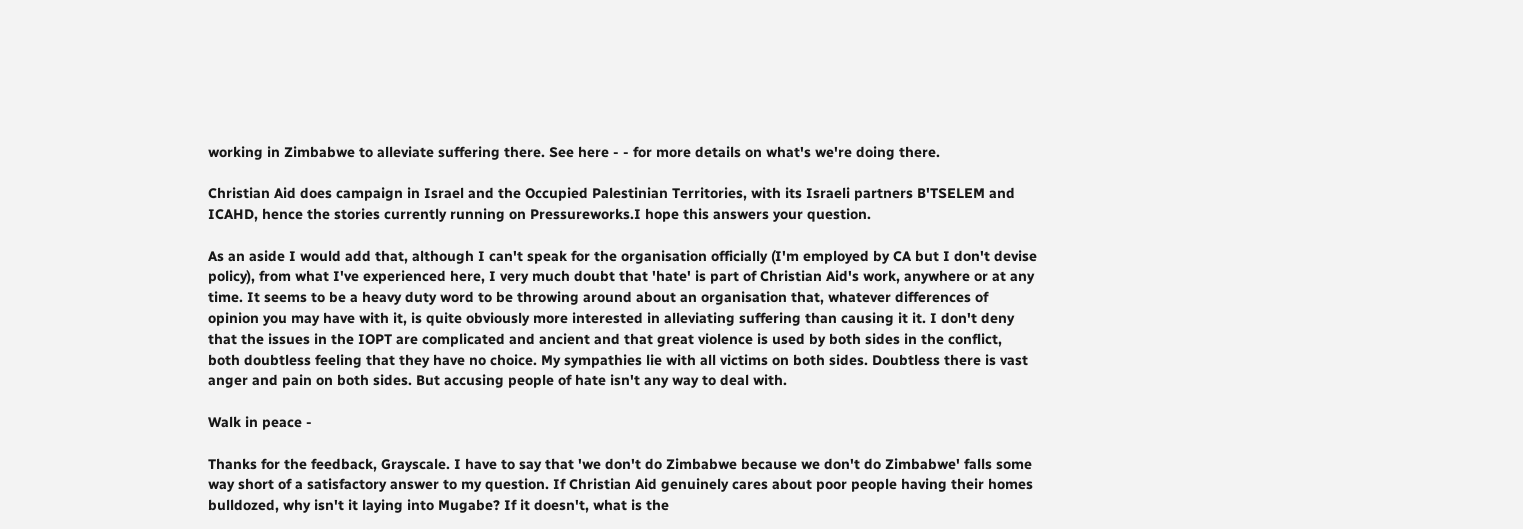working in Zimbabwe to alleviate suffering there. See here - - for more details on what's we're doing there.

Christian Aid does campaign in Israel and the Occupied Palestinian Territories, with its Israeli partners B'TSELEM and ICAHD, hence the stories currently running on Pressureworks.I hope this answers your question.

As an aside I would add that, although I can't speak for the organisation officially (I'm employed by CA but I don't devise policy), from what I've experienced here, I very much doubt that 'hate' is part of Christian Aid's work, anywhere or at any time. It seems to be a heavy duty word to be throwing around about an organisation that, whatever differences of opinion you may have with it, is quite obviously more interested in alleviating suffering than causing it it. I don't deny that the issues in the IOPT are complicated and ancient and that great violence is used by both sides in the conflict, both doubtless feeling that they have no choice. My sympathies lie with all victims on both sides. Doubtless there is vast anger and pain on both sides. But accusing people of hate isn't any way to deal with.

Walk in peace -

Thanks for the feedback, Grayscale. I have to say that 'we don't do Zimbabwe because we don't do Zimbabwe' falls some way short of a satisfactory answer to my question. If Christian Aid genuinely cares about poor people having their homes bulldozed, why isn't it laying into Mugabe? If it doesn't, what is the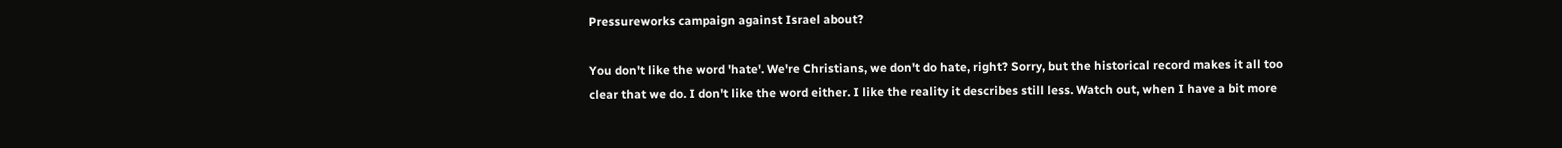Pressureworks campaign against Israel about?

You don't like the word 'hate'. We're Christians, we don't do hate, right? Sorry, but the historical record makes it all too clear that we do. I don't like the word either. I like the reality it describes still less. Watch out, when I have a bit more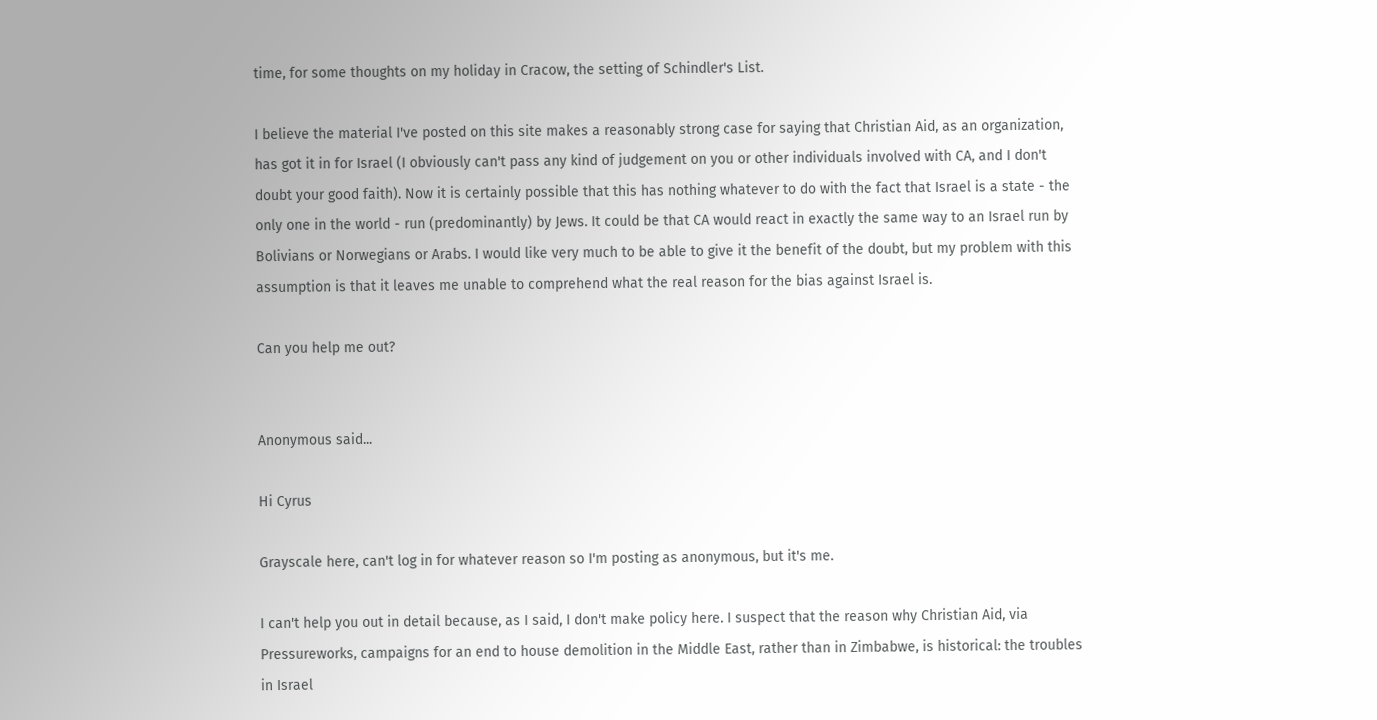time, for some thoughts on my holiday in Cracow, the setting of Schindler's List.

I believe the material I've posted on this site makes a reasonably strong case for saying that Christian Aid, as an organization, has got it in for Israel (I obviously can't pass any kind of judgement on you or other individuals involved with CA, and I don't doubt your good faith). Now it is certainly possible that this has nothing whatever to do with the fact that Israel is a state - the only one in the world - run (predominantly) by Jews. It could be that CA would react in exactly the same way to an Israel run by Bolivians or Norwegians or Arabs. I would like very much to be able to give it the benefit of the doubt, but my problem with this assumption is that it leaves me unable to comprehend what the real reason for the bias against Israel is.

Can you help me out?


Anonymous said...

Hi Cyrus

Grayscale here, can't log in for whatever reason so I'm posting as anonymous, but it's me.

I can't help you out in detail because, as I said, I don't make policy here. I suspect that the reason why Christian Aid, via Pressureworks, campaigns for an end to house demolition in the Middle East, rather than in Zimbabwe, is historical: the troubles in Israel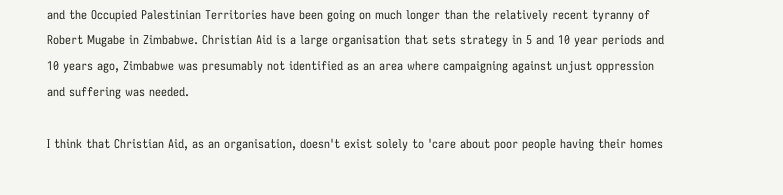and the Occupied Palestinian Territories have been going on much longer than the relatively recent tyranny of Robert Mugabe in Zimbabwe. Christian Aid is a large organisation that sets strategy in 5 and 10 year periods and 10 years ago, Zimbabwe was presumably not identified as an area where campaigning against unjust oppression and suffering was needed.

I think that Christian Aid, as an organisation, doesn't exist solely to 'care about poor people having their homes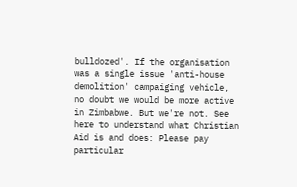bulldozed'. If the organisation was a single issue 'anti-house demolition' campaiging vehicle, no doubt we would be more active in Zimbabwe. But we're not. See here to understand what Christian Aid is and does: Please pay particular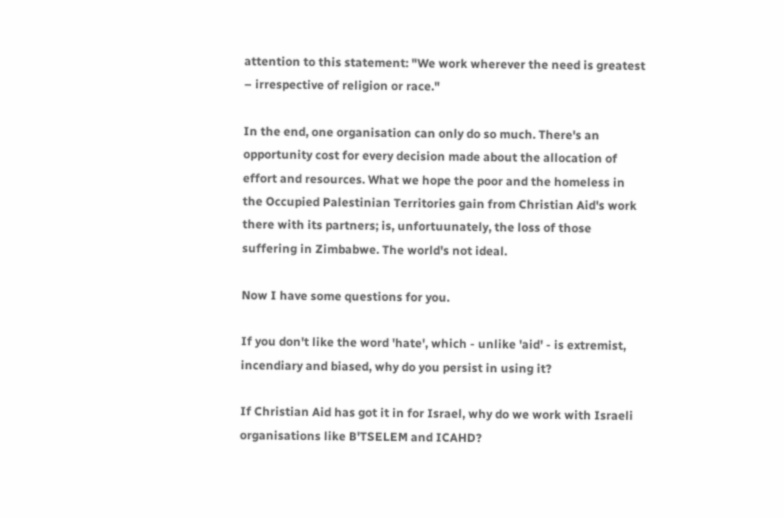attention to this statement: "We work wherever the need is greatest – irrespective of religion or race."

In the end, one organisation can only do so much. There's an opportunity cost for every decision made about the allocation of effort and resources. What we hope the poor and the homeless in the Occupied Palestinian Territories gain from Christian Aid's work there with its partners; is, unfortuunately, the loss of those suffering in Zimbabwe. The world's not ideal.

Now I have some questions for you.

If you don't like the word 'hate', which - unlike 'aid' - is extremist, incendiary and biased, why do you persist in using it?

If Christian Aid has got it in for Israel, why do we work with Israeli organisations like B'TSELEM and ICAHD?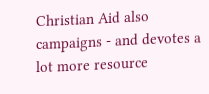Christian Aid also campaigns - and devotes a lot more resource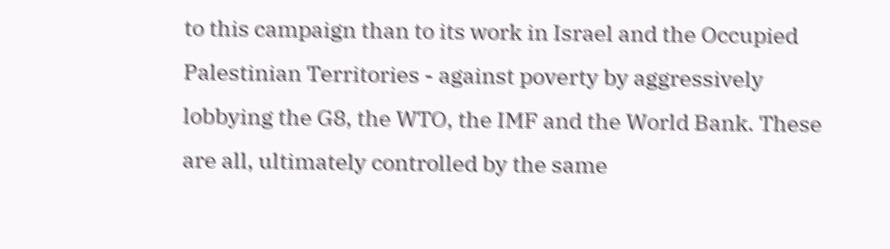to this campaign than to its work in Israel and the Occupied Palestinian Territories - against poverty by aggressively lobbying the G8, the WTO, the IMF and the World Bank. These are all, ultimately controlled by the same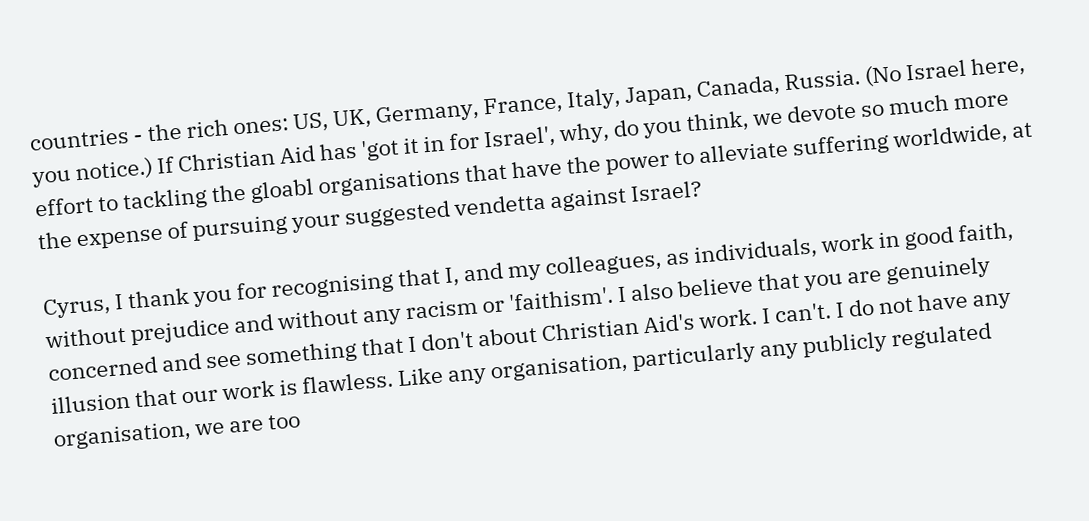countries - the rich ones: US, UK, Germany, France, Italy, Japan, Canada, Russia. (No Israel here, you notice.) If Christian Aid has 'got it in for Israel', why, do you think, we devote so much more effort to tackling the gloabl organisations that have the power to alleviate suffering worldwide, at the expense of pursuing your suggested vendetta against Israel?

Cyrus, I thank you for recognising that I, and my colleagues, as individuals, work in good faith, without prejudice and without any racism or 'faithism'. I also believe that you are genuinely concerned and see something that I don't about Christian Aid's work. I can't. I do not have any illusion that our work is flawless. Like any organisation, particularly any publicly regulated organisation, we are too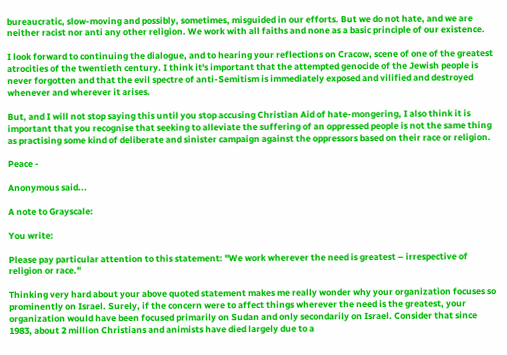bureaucratic, slow-moving and possibly, sometimes, misguided in our efforts. But we do not hate, and we are neither racist nor anti any other religion. We work with all faiths and none as a basic principle of our existence.

I look forward to continuing the dialogue, and to hearing your reflections on Cracow, scene of one of the greatest atrocities of the twentieth century. I think it's important that the attempted genocide of the Jewish people is never forgotten and that the evil spectre of anti-Semitism is immediately exposed and vilified and destroyed whenever and wherever it arises.

But, and I will not stop saying this until you stop accusing Christian Aid of hate-mongering, I also think it is important that you recognise that seeking to alleviate the suffering of an oppressed people is not the same thing as practising some kind of deliberate and sinister campaign against the oppressors based on their race or religion.

Peace -

Anonymous said...

A note to Grayscale:

You write:

Please pay particular attention to this statement: "We work wherever the need is greatest – irrespective of religion or race."

Thinking very hard about your above quoted statement makes me really wonder why your organization focuses so prominently on Israel. Surely, if the concern were to affect things wherever the need is the greatest, your organization would have been focused primarily on Sudan and only secondarily on Israel. Consider that since 1983, about 2 million Christians and animists have died largely due to a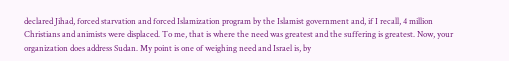declared Jihad, forced starvation and forced Islamization program by the Islamist government and, if I recall, 4 million Christians and animists were displaced. To me, that is where the need was greatest and the suffering is greatest. Now, your organization does address Sudan. My point is one of weighing need and Israel is, by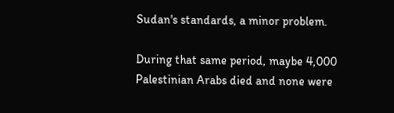Sudan's standards, a minor problem.

During that same period, maybe 4,000 Palestinian Arabs died and none were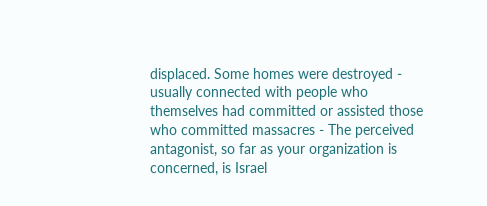displaced. Some homes were destroyed - usually connected with people who themselves had committed or assisted those who committed massacres - The perceived antagonist, so far as your organization is concerned, is Israel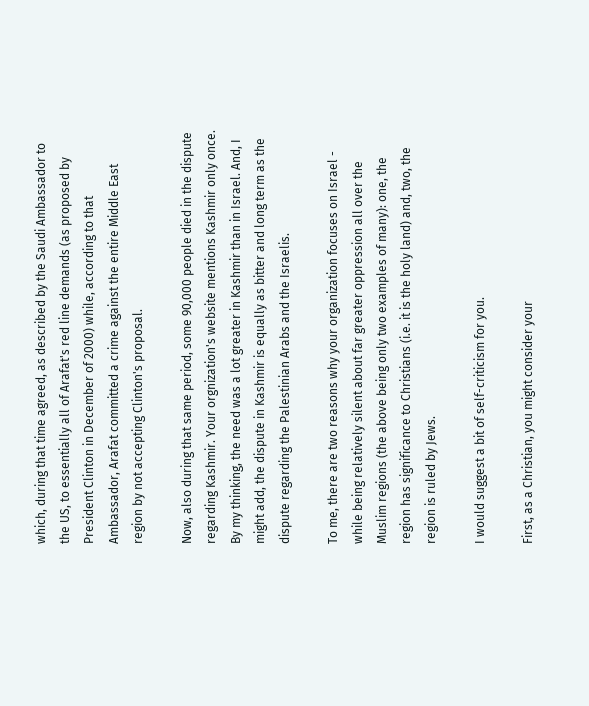which, during that time agreed, as described by the Saudi Ambassador to the US, to essentially all of Arafat's red line demands (as proposed by President Clinton in December of 2000) while, according to that Ambassador, Arafat committed a crime against the entire Middle East region by not accepting Clinton's proposal.

Now, also during that same period, some 90,000 people died in the dispute regarding Kashmir. Your orgnization's website mentions Kashmir only once. By my thinking, the need was a lot greater in Kashmir than in Israel. And, I might add, the dispute in Kashmir is equally as bitter and long term as the dispute regarding the Palestinian Arabs and the Israelis.

To me, there are two reasons why your organization focuses on Israel - while being relatively silent about far greater oppression all over the Muslim regions (the above being only two examples of many): one, the region has significance to Christians (i.e. it is the holy land) and, two, the region is ruled by Jews.

I would suggest a bit of self-criticism for you.

First, as a Christian, you might consider your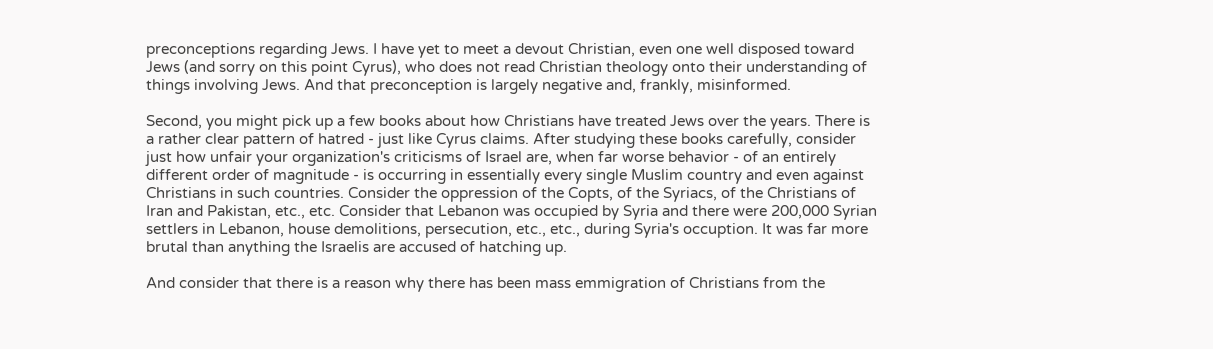preconceptions regarding Jews. I have yet to meet a devout Christian, even one well disposed toward Jews (and sorry on this point Cyrus), who does not read Christian theology onto their understanding of things involving Jews. And that preconception is largely negative and, frankly, misinformed.

Second, you might pick up a few books about how Christians have treated Jews over the years. There is a rather clear pattern of hatred - just like Cyrus claims. After studying these books carefully, consider just how unfair your organization's criticisms of Israel are, when far worse behavior - of an entirely different order of magnitude - is occurring in essentially every single Muslim country and even against Christians in such countries. Consider the oppression of the Copts, of the Syriacs, of the Christians of Iran and Pakistan, etc., etc. Consider that Lebanon was occupied by Syria and there were 200,000 Syrian settlers in Lebanon, house demolitions, persecution, etc., etc., during Syria's occuption. It was far more brutal than anything the Israelis are accused of hatching up.

And consider that there is a reason why there has been mass emmigration of Christians from the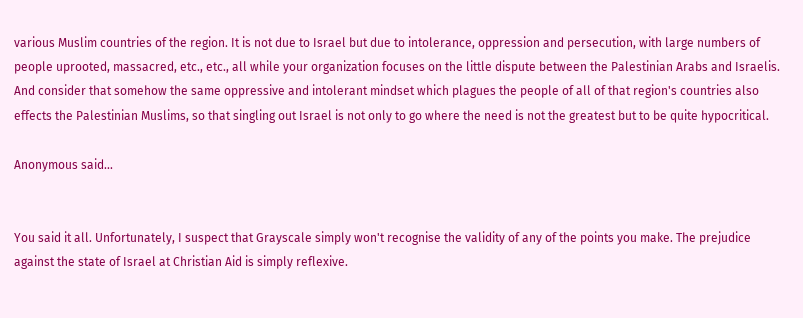various Muslim countries of the region. It is not due to Israel but due to intolerance, oppression and persecution, with large numbers of people uprooted, massacred, etc., etc., all while your organization focuses on the little dispute between the Palestinian Arabs and Israelis. And consider that somehow the same oppressive and intolerant mindset which plagues the people of all of that region's countries also effects the Palestinian Muslims, so that singling out Israel is not only to go where the need is not the greatest but to be quite hypocritical.

Anonymous said...


You said it all. Unfortunately, I suspect that Grayscale simply won't recognise the validity of any of the points you make. The prejudice against the state of Israel at Christian Aid is simply reflexive.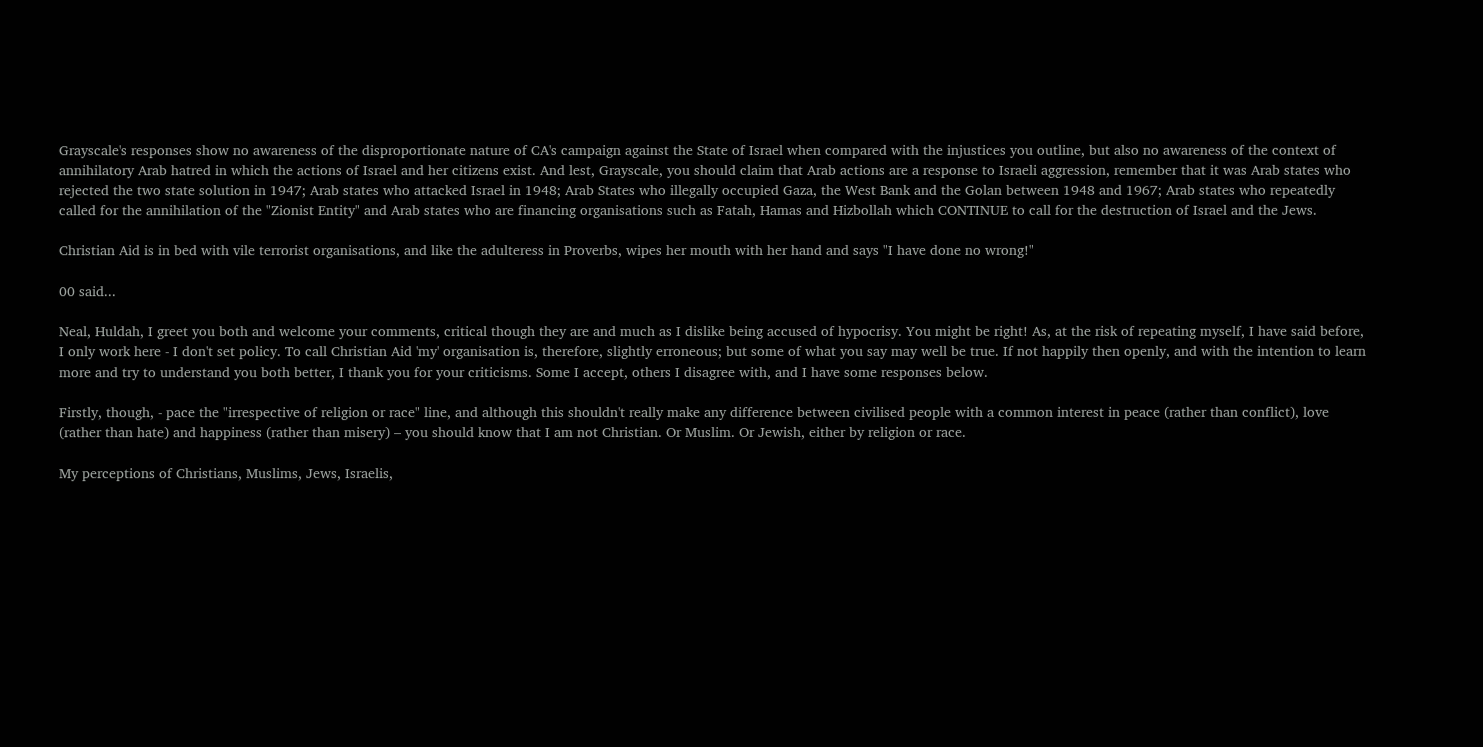Grayscale's responses show no awareness of the disproportionate nature of CA's campaign against the State of Israel when compared with the injustices you outline, but also no awareness of the context of annihilatory Arab hatred in which the actions of Israel and her citizens exist. And lest, Grayscale, you should claim that Arab actions are a response to Israeli aggression, remember that it was Arab states who rejected the two state solution in 1947; Arab states who attacked Israel in 1948; Arab States who illegally occupied Gaza, the West Bank and the Golan between 1948 and 1967; Arab states who repeatedly called for the annihilation of the "Zionist Entity" and Arab states who are financing organisations such as Fatah, Hamas and Hizbollah which CONTINUE to call for the destruction of Israel and the Jews.

Christian Aid is in bed with vile terrorist organisations, and like the adulteress in Proverbs, wipes her mouth with her hand and says "I have done no wrong!"

00 said...

Neal, Huldah, I greet you both and welcome your comments, critical though they are and much as I dislike being accused of hypocrisy. You might be right! As, at the risk of repeating myself, I have said before, I only work here - I don't set policy. To call Christian Aid 'my' organisation is, therefore, slightly erroneous; but some of what you say may well be true. If not happily then openly, and with the intention to learn more and try to understand you both better, I thank you for your criticisms. Some I accept, others I disagree with, and I have some responses below.

Firstly, though, - pace the "irrespective of religion or race" line, and although this shouldn't really make any difference between civilised people with a common interest in peace (rather than conflict), love (rather than hate) and happiness (rather than misery) – you should know that I am not Christian. Or Muslim. Or Jewish, either by religion or race.

My perceptions of Christians, Muslims, Jews, Israelis,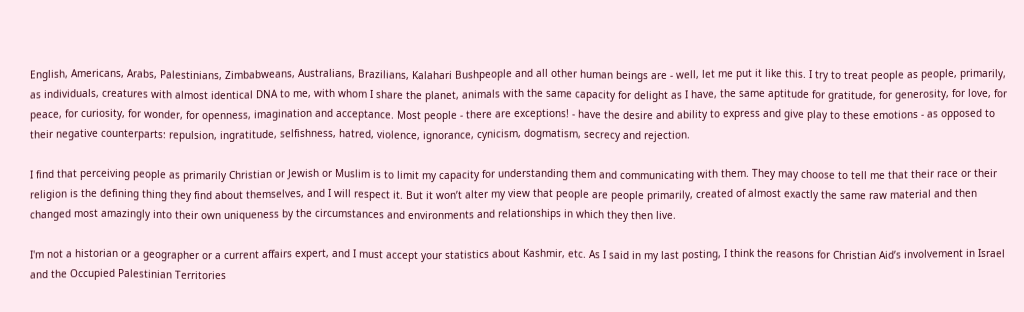English, Americans, Arabs, Palestinians, Zimbabweans, Australians, Brazilians, Kalahari Bushpeople and all other human beings are - well, let me put it like this. I try to treat people as people, primarily, as individuals, creatures with almost identical DNA to me, with whom I share the planet, animals with the same capacity for delight as I have, the same aptitude for gratitude, for generosity, for love, for peace, for curiosity, for wonder, for openness, imagination and acceptance. Most people - there are exceptions! - have the desire and ability to express and give play to these emotions - as opposed to their negative counterparts: repulsion, ingratitude, selfishness, hatred, violence, ignorance, cynicism, dogmatism, secrecy and rejection.

I find that perceiving people as primarily Christian or Jewish or Muslim is to limit my capacity for understanding them and communicating with them. They may choose to tell me that their race or their religion is the defining thing they find about themselves, and I will respect it. But it won’t alter my view that people are people primarily, created of almost exactly the same raw material and then changed most amazingly into their own uniqueness by the circumstances and environments and relationships in which they then live.

I'm not a historian or a geographer or a current affairs expert, and I must accept your statistics about Kashmir, etc. As I said in my last posting, I think the reasons for Christian Aid’s involvement in Israel and the Occupied Palestinian Territories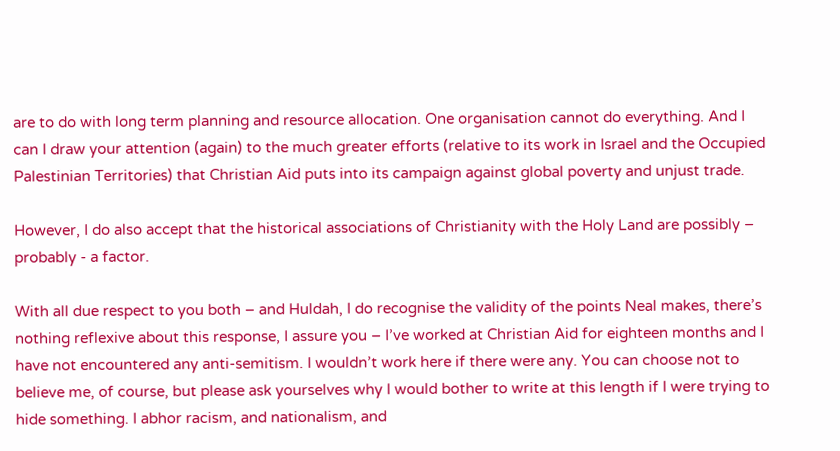are to do with long term planning and resource allocation. One organisation cannot do everything. And I can I draw your attention (again) to the much greater efforts (relative to its work in Israel and the Occupied Palestinian Territories) that Christian Aid puts into its campaign against global poverty and unjust trade.

However, I do also accept that the historical associations of Christianity with the Holy Land are possibly – probably - a factor.

With all due respect to you both – and Huldah, I do recognise the validity of the points Neal makes, there’s nothing reflexive about this response, I assure you – I’ve worked at Christian Aid for eighteen months and I have not encountered any anti-semitism. I wouldn’t work here if there were any. You can choose not to believe me, of course, but please ask yourselves why I would bother to write at this length if I were trying to hide something. I abhor racism, and nationalism, and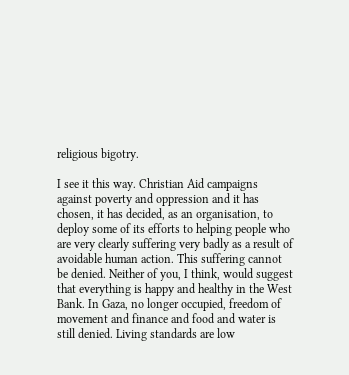religious bigotry.

I see it this way. Christian Aid campaigns against poverty and oppression and it has chosen, it has decided, as an organisation, to deploy some of its efforts to helping people who are very clearly suffering very badly as a result of avoidable human action. This suffering cannot be denied. Neither of you, I think, would suggest that everything is happy and healthy in the West Bank. In Gaza, no longer occupied, freedom of movement and finance and food and water is still denied. Living standards are low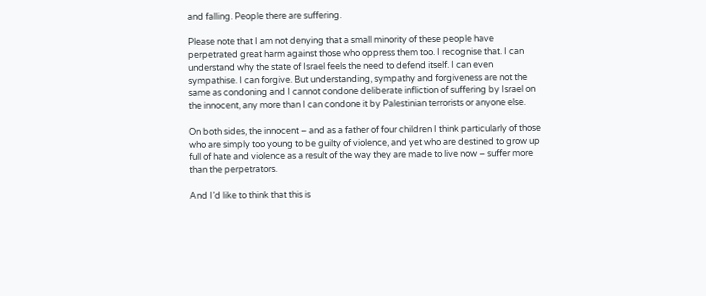and falling. People there are suffering.

Please note that I am not denying that a small minority of these people have perpetrated great harm against those who oppress them too. I recognise that. I can understand why the state of Israel feels the need to defend itself. I can even sympathise. I can forgive. But understanding, sympathy and forgiveness are not the same as condoning and I cannot condone deliberate infliction of suffering by Israel on the innocent, any more than I can condone it by Palestinian terrorists or anyone else.

On both sides, the innocent – and as a father of four children I think particularly of those who are simply too young to be guilty of violence, and yet who are destined to grow up full of hate and violence as a result of the way they are made to live now – suffer more than the perpetrators.

And I’d like to think that this is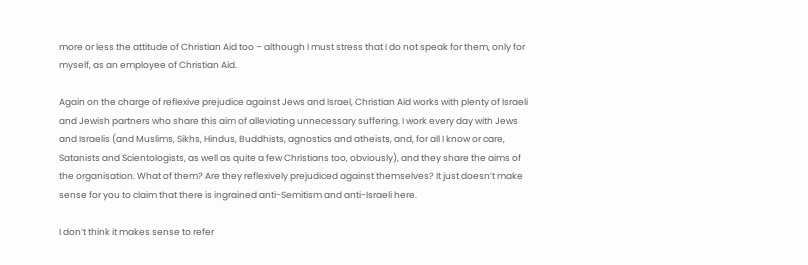more or less the attitude of Christian Aid too – although I must stress that I do not speak for them, only for myself, as an employee of Christian Aid.

Again on the charge of reflexive prejudice against Jews and Israel, Christian Aid works with plenty of Israeli and Jewish partners who share this aim of alleviating unnecessary suffering. I work every day with Jews and Israelis (and Muslims, Sikhs, Hindus, Buddhists, agnostics and atheists, and, for all I know or care, Satanists and Scientologists, as well as quite a few Christians too, obviously), and they share the aims of the organisation. What of them? Are they reflexively prejudiced against themselves? It just doesn’t make sense for you to claim that there is ingrained anti-Semitism and anti-Israeli here.

I don’t think it makes sense to refer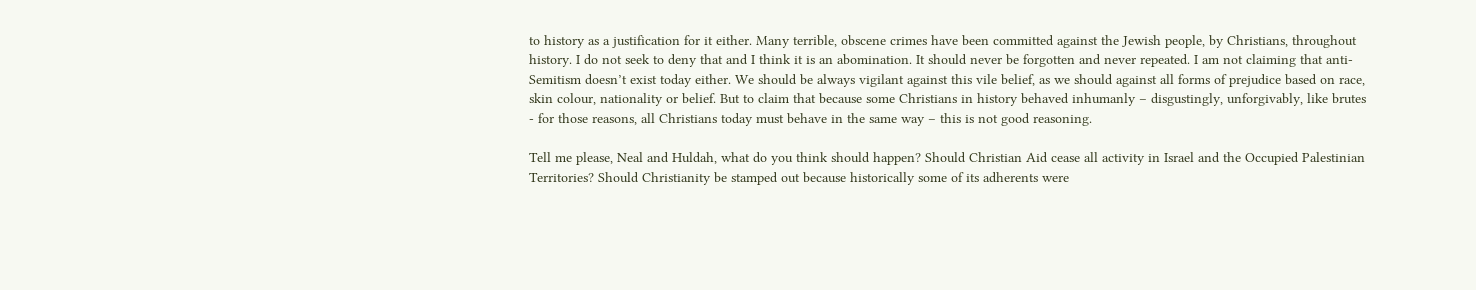to history as a justification for it either. Many terrible, obscene crimes have been committed against the Jewish people, by Christians, throughout history. I do not seek to deny that and I think it is an abomination. It should never be forgotten and never repeated. I am not claiming that anti-Semitism doesn’t exist today either. We should be always vigilant against this vile belief, as we should against all forms of prejudice based on race, skin colour, nationality or belief. But to claim that because some Christians in history behaved inhumanly – disgustingly, unforgivably, like brutes - for those reasons, all Christians today must behave in the same way – this is not good reasoning.

Tell me please, Neal and Huldah, what do you think should happen? Should Christian Aid cease all activity in Israel and the Occupied Palestinian Territories? Should Christianity be stamped out because historically some of its adherents were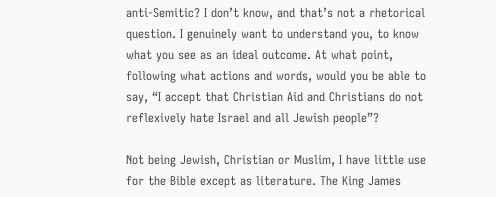anti-Semitic? I don’t know, and that’s not a rhetorical question. I genuinely want to understand you, to know what you see as an ideal outcome. At what point, following what actions and words, would you be able to say, “I accept that Christian Aid and Christians do not reflexively hate Israel and all Jewish people”?

Not being Jewish, Christian or Muslim, I have little use for the Bible except as literature. The King James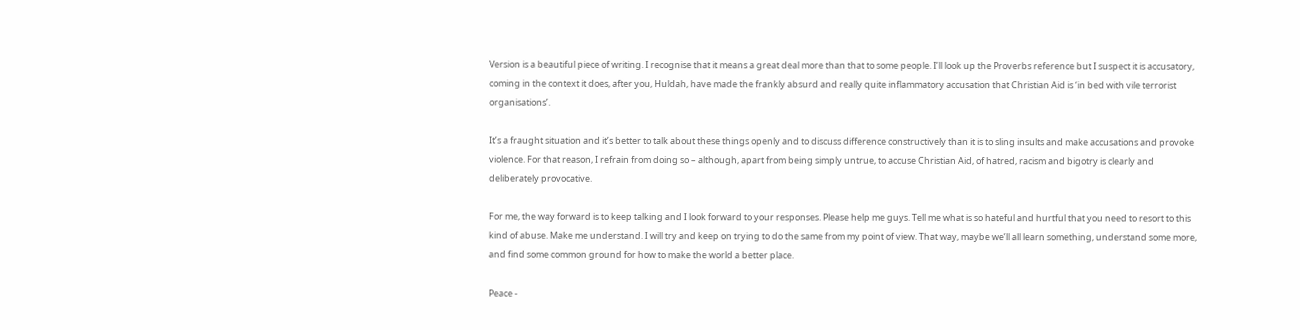Version is a beautiful piece of writing. I recognise that it means a great deal more than that to some people. I’ll look up the Proverbs reference but I suspect it is accusatory, coming in the context it does, after you, Huldah, have made the frankly absurd and really quite inflammatory accusation that Christian Aid is ‘in bed with vile terrorist organisations’.

It’s a fraught situation and it’s better to talk about these things openly and to discuss difference constructively than it is to sling insults and make accusations and provoke violence. For that reason, I refrain from doing so – although, apart from being simply untrue, to accuse Christian Aid, of hatred, racism and bigotry is clearly and deliberately provocative.

For me, the way forward is to keep talking and I look forward to your responses. Please help me guys. Tell me what is so hateful and hurtful that you need to resort to this kind of abuse. Make me understand. I will try and keep on trying to do the same from my point of view. That way, maybe we’ll all learn something, understand some more, and find some common ground for how to make the world a better place.

Peace -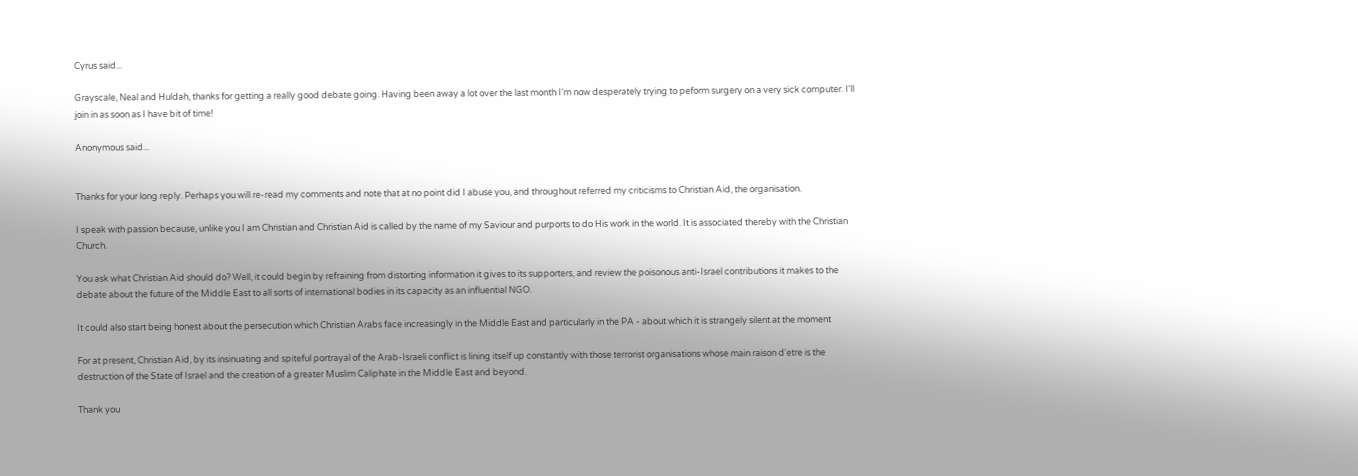Cyrus said...

Grayscale, Neal and Huldah, thanks for getting a really good debate going. Having been away a lot over the last month I'm now desperately trying to peform surgery on a very sick computer. I'll join in as soon as I have bit of time!

Anonymous said...


Thanks for your long reply. Perhaps you will re-read my comments and note that at no point did I abuse you, and throughout referred my criticisms to Christian Aid, the organisation.

I speak with passion because, unlike you I am Christian and Christian Aid is called by the name of my Saviour and purports to do His work in the world. It is associated thereby with the Christian Church.

You ask what Christian Aid should do? Well, it could begin by refraining from distorting information it gives to its supporters, and review the poisonous anti-Israel contributions it makes to the debate about the future of the Middle East to all sorts of international bodies in its capacity as an influential NGO.

It could also start being honest about the persecution which Christian Arabs face increasingly in the Middle East and particularly in the PA - about which it is strangely silent at the moment

For at present, Christian Aid, by its insinuating and spiteful portrayal of the Arab-Israeli conflict is lining itself up constantly with those terrorist organisations whose main raison d'etre is the destruction of the State of Israel and the creation of a greater Muslim Caliphate in the Middle East and beyond.

Thank you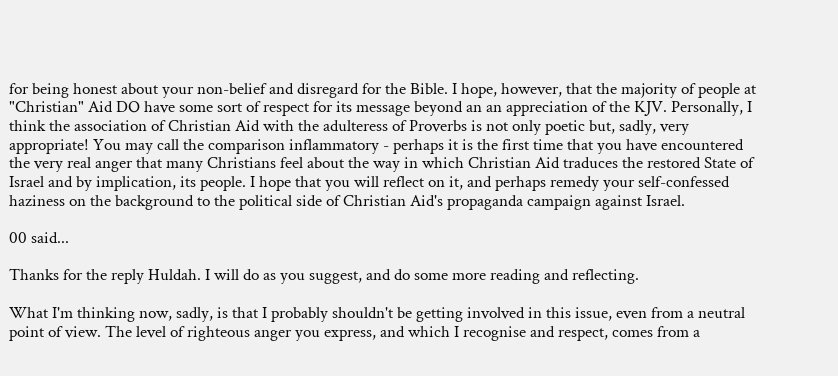for being honest about your non-belief and disregard for the Bible. I hope, however, that the majority of people at "Christian" Aid DO have some sort of respect for its message beyond an an appreciation of the KJV. Personally, I think the association of Christian Aid with the adulteress of Proverbs is not only poetic but, sadly, very appropriate! You may call the comparison inflammatory - perhaps it is the first time that you have encountered the very real anger that many Christians feel about the way in which Christian Aid traduces the restored State of Israel and by implication, its people. I hope that you will reflect on it, and perhaps remedy your self-confessed haziness on the background to the political side of Christian Aid's propaganda campaign against Israel.

00 said...

Thanks for the reply Huldah. I will do as you suggest, and do some more reading and reflecting.

What I'm thinking now, sadly, is that I probably shouldn't be getting involved in this issue, even from a neutral point of view. The level of righteous anger you express, and which I recognise and respect, comes from a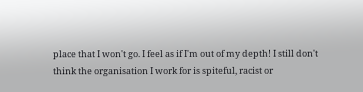place that I won't go. I feel as if I'm out of my depth! I still don't think the organisation I work for is spiteful, racist or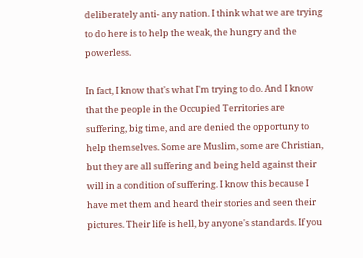deliberately anti- any nation. I think what we are trying to do here is to help the weak, the hungry and the powerless.

In fact, I know that's what I'm trying to do. And I know that the people in the Occupied Territories are suffering, big time, and are denied the opportuny to help themselves. Some are Muslim, some are Christian, but they are all suffering and being held against their will in a condition of suffering. I know this because I have met them and heard their stories and seen their pictures. Their life is hell, by anyone's standards. If you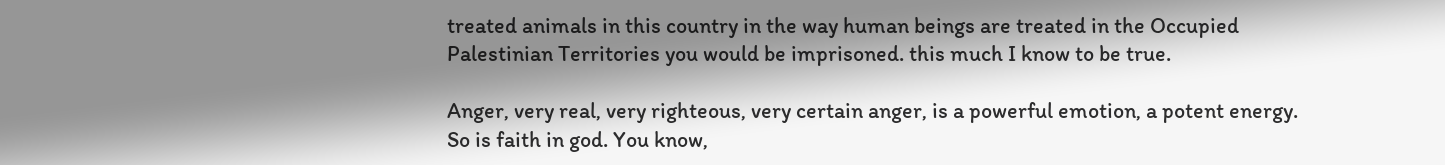treated animals in this country in the way human beings are treated in the Occupied Palestinian Territories you would be imprisoned. this much I know to be true.

Anger, very real, very righteous, very certain anger, is a powerful emotion, a potent energy. So is faith in god. You know,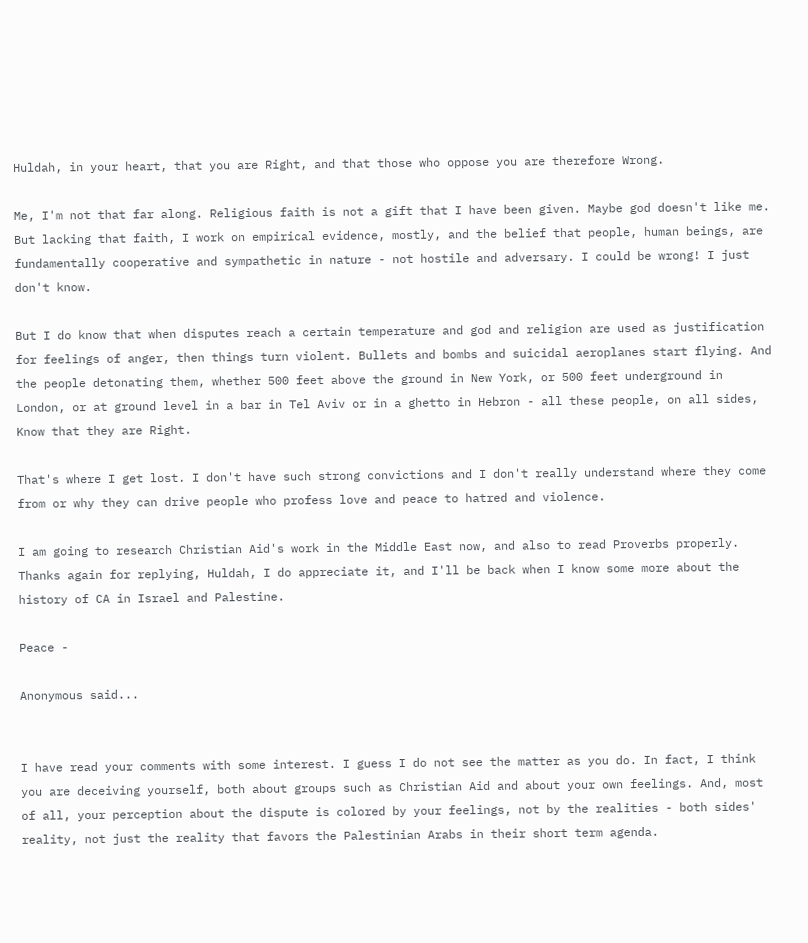Huldah, in your heart, that you are Right, and that those who oppose you are therefore Wrong.

Me, I'm not that far along. Religious faith is not a gift that I have been given. Maybe god doesn't like me. But lacking that faith, I work on empirical evidence, mostly, and the belief that people, human beings, are fundamentally cooperative and sympathetic in nature - not hostile and adversary. I could be wrong! I just don't know.

But I do know that when disputes reach a certain temperature and god and religion are used as justification for feelings of anger, then things turn violent. Bullets and bombs and suicidal aeroplanes start flying. And the people detonating them, whether 500 feet above the ground in New York, or 500 feet underground in London, or at ground level in a bar in Tel Aviv or in a ghetto in Hebron - all these people, on all sides, Know that they are Right.

That's where I get lost. I don't have such strong convictions and I don't really understand where they come from or why they can drive people who profess love and peace to hatred and violence.

I am going to research Christian Aid's work in the Middle East now, and also to read Proverbs properly. Thanks again for replying, Huldah, I do appreciate it, and I'll be back when I know some more about the history of CA in Israel and Palestine.

Peace -

Anonymous said...


I have read your comments with some interest. I guess I do not see the matter as you do. In fact, I think you are deceiving yourself, both about groups such as Christian Aid and about your own feelings. And, most of all, your perception about the dispute is colored by your feelings, not by the realities - both sides' reality, not just the reality that favors the Palestinian Arabs in their short term agenda.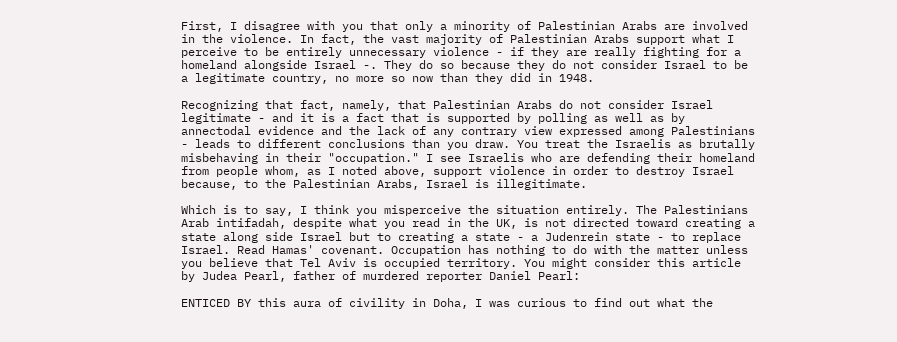First, I disagree with you that only a minority of Palestinian Arabs are involved in the violence. In fact, the vast majority of Palestinian Arabs support what I perceive to be entirely unnecessary violence - if they are really fighting for a homeland alongside Israel -. They do so because they do not consider Israel to be a legitimate country, no more so now than they did in 1948.

Recognizing that fact, namely, that Palestinian Arabs do not consider Israel legitimate - and it is a fact that is supported by polling as well as by annectodal evidence and the lack of any contrary view expressed among Palestinians - leads to different conclusions than you draw. You treat the Israelis as brutally misbehaving in their "occupation." I see Israelis who are defending their homeland from people whom, as I noted above, support violence in order to destroy Israel because, to the Palestinian Arabs, Israel is illegitimate.

Which is to say, I think you misperceive the situation entirely. The Palestinians Arab intifadah, despite what you read in the UK, is not directed toward creating a state along side Israel but to creating a state - a Judenrein state - to replace Israel. Read Hamas' covenant. Occupation has nothing to do with the matter unless you believe that Tel Aviv is occupied territory. You might consider this article by Judea Pearl, father of murdered reporter Daniel Pearl:

ENTICED BY this aura of civility in Doha, I was curious to find out what the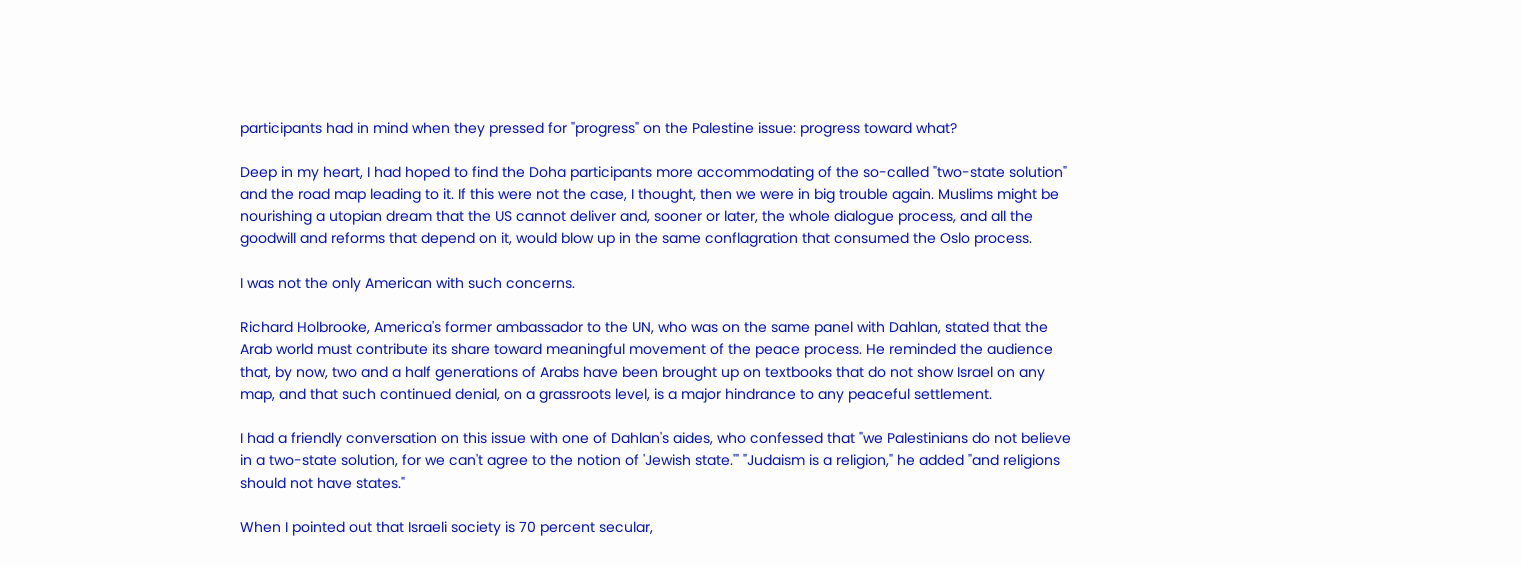participants had in mind when they pressed for "progress" on the Palestine issue: progress toward what?

Deep in my heart, I had hoped to find the Doha participants more accommodating of the so-called "two-state solution" and the road map leading to it. If this were not the case, I thought, then we were in big trouble again. Muslims might be nourishing a utopian dream that the US cannot deliver and, sooner or later, the whole dialogue process, and all the goodwill and reforms that depend on it, would blow up in the same conflagration that consumed the Oslo process.

I was not the only American with such concerns.

Richard Holbrooke, America's former ambassador to the UN, who was on the same panel with Dahlan, stated that the Arab world must contribute its share toward meaningful movement of the peace process. He reminded the audience that, by now, two and a half generations of Arabs have been brought up on textbooks that do not show Israel on any map, and that such continued denial, on a grassroots level, is a major hindrance to any peaceful settlement.

I had a friendly conversation on this issue with one of Dahlan's aides, who confessed that "we Palestinians do not believe in a two-state solution, for we can't agree to the notion of 'Jewish state.'" "Judaism is a religion," he added "and religions should not have states."

When I pointed out that Israeli society is 70 percent secular,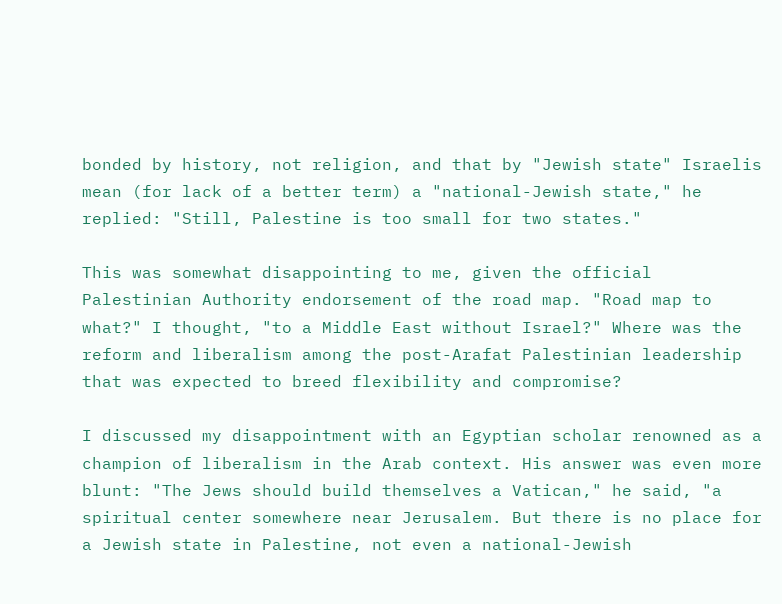bonded by history, not religion, and that by "Jewish state" Israelis mean (for lack of a better term) a "national-Jewish state," he replied: "Still, Palestine is too small for two states."

This was somewhat disappointing to me, given the official Palestinian Authority endorsement of the road map. "Road map to what?" I thought, "to a Middle East without Israel?" Where was the reform and liberalism among the post-Arafat Palestinian leadership that was expected to breed flexibility and compromise?

I discussed my disappointment with an Egyptian scholar renowned as a champion of liberalism in the Arab context. His answer was even more blunt: "The Jews should build themselves a Vatican," he said, "a spiritual center somewhere near Jerusalem. But there is no place for a Jewish state in Palestine, not even a national-Jewish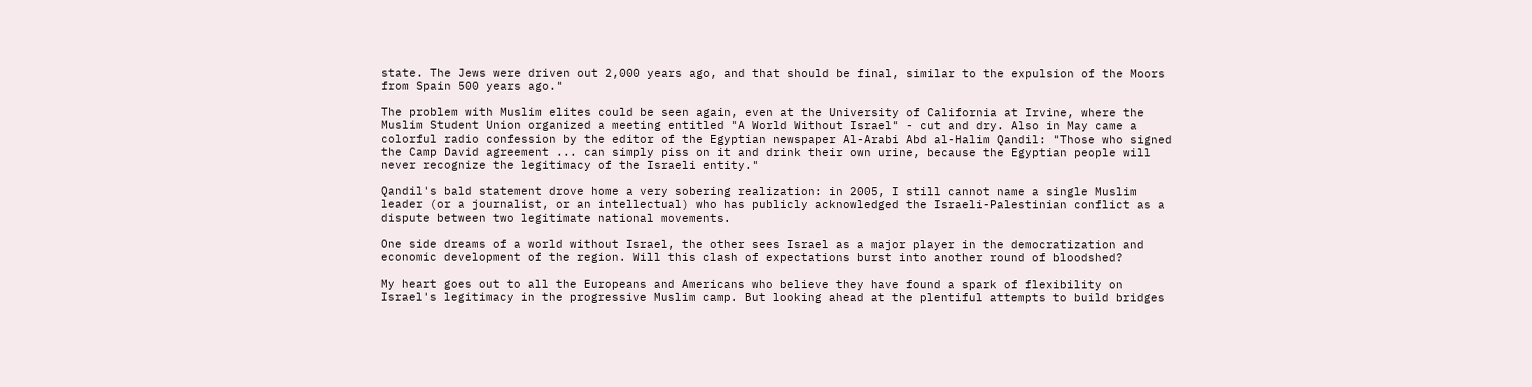state. The Jews were driven out 2,000 years ago, and that should be final, similar to the expulsion of the Moors from Spain 500 years ago."

The problem with Muslim elites could be seen again, even at the University of California at Irvine, where the Muslim Student Union organized a meeting entitled "A World Without Israel" - cut and dry. Also in May came a colorful radio confession by the editor of the Egyptian newspaper Al-Arabi Abd al-Halim Qandil: "Those who signed the Camp David agreement ... can simply piss on it and drink their own urine, because the Egyptian people will never recognize the legitimacy of the Israeli entity."

Qandil's bald statement drove home a very sobering realization: in 2005, I still cannot name a single Muslim leader (or a journalist, or an intellectual) who has publicly acknowledged the Israeli-Palestinian conflict as a dispute between two legitimate national movements.

One side dreams of a world without Israel, the other sees Israel as a major player in the democratization and economic development of the region. Will this clash of expectations burst into another round of bloodshed?

My heart goes out to all the Europeans and Americans who believe they have found a spark of flexibility on Israel's legitimacy in the progressive Muslim camp. But looking ahead at the plentiful attempts to build bridges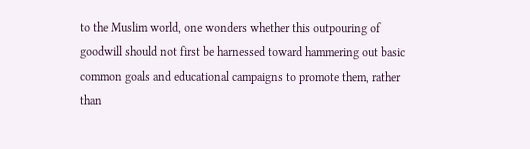to the Muslim world, one wonders whether this outpouring of goodwill should not first be harnessed toward hammering out basic common goals and educational campaigns to promote them, rather than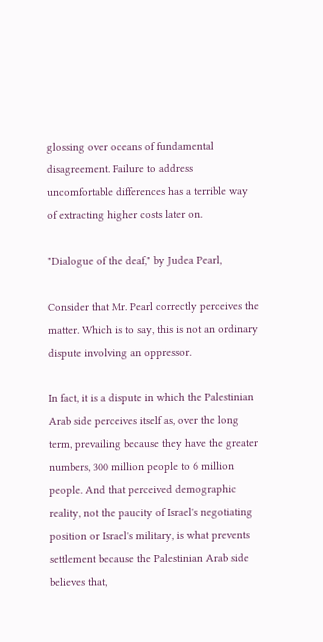glossing over oceans of fundamental disagreement. Failure to address uncomfortable differences has a terrible way of extracting higher costs later on.

"Dialogue of the deaf," by Judea Pearl,

Consider that Mr. Pearl correctly perceives the matter. Which is to say, this is not an ordinary dispute involving an oppressor.

In fact, it is a dispute in which the Palestinian Arab side perceives itself as, over the long term, prevailing because they have the greater numbers, 300 million people to 6 million people. And that perceived demographic reality, not the paucity of Israel's negotiating position or Israel's military, is what prevents settlement because the Palestinian Arab side believes that,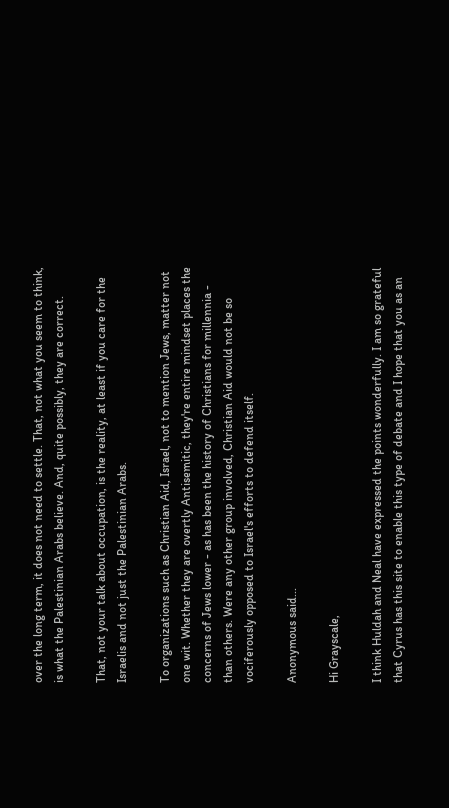over the long term, it does not need to settle. That, not what you seem to think, is what the Palestinian Arabs believe. And, quite possibly, they are correct.

That, not your talk about occupation, is the reality, at least if you care for the Israelis and not just the Palestinian Arabs.

To organizations such as Christian Aid, Israel, not to mention Jews, matter not one wit. Whether they are overtly Antisemitic, they're entire mindset places the concerns of Jews lower - as has been the history of Christians for millennia - than others. Were any other group involved, Christian Aid would not be so vociferously opposed to Israel's efforts to defend itself.

Anonymous said...

Hi Grayscale,

I think Huldah and Neal have expressed the points wonderfully. I am so grateful that Cyrus has this site to enable this type of debate and I hope that you as an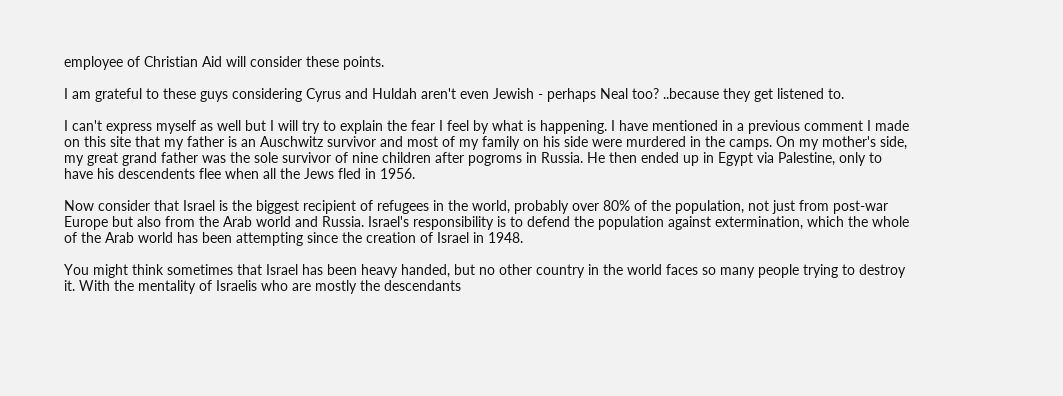employee of Christian Aid will consider these points.

I am grateful to these guys considering Cyrus and Huldah aren't even Jewish - perhaps Neal too? ..because they get listened to.

I can't express myself as well but I will try to explain the fear I feel by what is happening. I have mentioned in a previous comment I made on this site that my father is an Auschwitz survivor and most of my family on his side were murdered in the camps. On my mother's side, my great grand father was the sole survivor of nine children after pogroms in Russia. He then ended up in Egypt via Palestine, only to have his descendents flee when all the Jews fled in 1956.

Now consider that Israel is the biggest recipient of refugees in the world, probably over 80% of the population, not just from post-war Europe but also from the Arab world and Russia. Israel's responsibility is to defend the population against extermination, which the whole of the Arab world has been attempting since the creation of Israel in 1948.

You might think sometimes that Israel has been heavy handed, but no other country in the world faces so many people trying to destroy it. With the mentality of Israelis who are mostly the descendants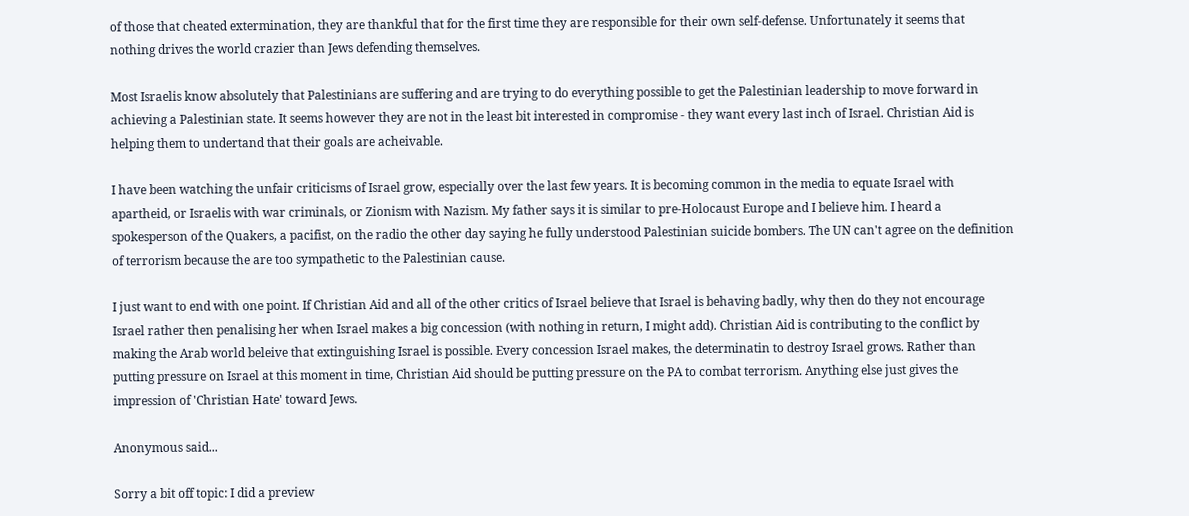of those that cheated extermination, they are thankful that for the first time they are responsible for their own self-defense. Unfortunately it seems that nothing drives the world crazier than Jews defending themselves.

Most Israelis know absolutely that Palestinians are suffering and are trying to do everything possible to get the Palestinian leadership to move forward in achieving a Palestinian state. It seems however they are not in the least bit interested in compromise - they want every last inch of Israel. Christian Aid is helping them to undertand that their goals are acheivable.

I have been watching the unfair criticisms of Israel grow, especially over the last few years. It is becoming common in the media to equate Israel with apartheid, or Israelis with war criminals, or Zionism with Nazism. My father says it is similar to pre-Holocaust Europe and I believe him. I heard a spokesperson of the Quakers, a pacifist, on the radio the other day saying he fully understood Palestinian suicide bombers. The UN can't agree on the definition of terrorism because the are too sympathetic to the Palestinian cause.

I just want to end with one point. If Christian Aid and all of the other critics of Israel believe that Israel is behaving badly, why then do they not encourage Israel rather then penalising her when Israel makes a big concession (with nothing in return, I might add). Christian Aid is contributing to the conflict by making the Arab world beleive that extinguishing Israel is possible. Every concession Israel makes, the determinatin to destroy Israel grows. Rather than putting pressure on Israel at this moment in time, Christian Aid should be putting pressure on the PA to combat terrorism. Anything else just gives the impression of 'Christian Hate' toward Jews.

Anonymous said...

Sorry a bit off topic: I did a preview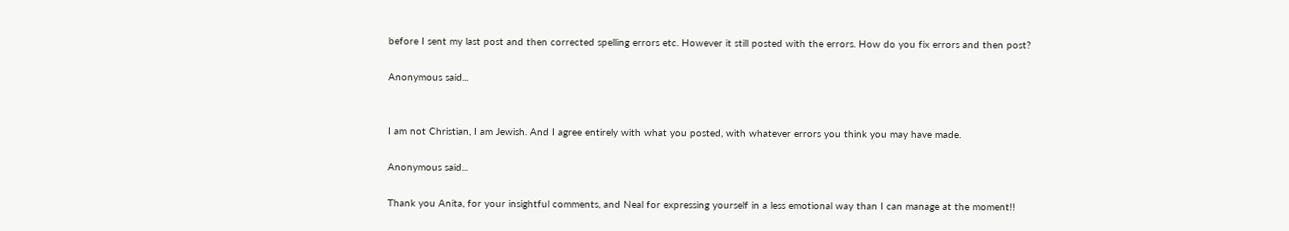before I sent my last post and then corrected spelling errors etc. However it still posted with the errors. How do you fix errors and then post?

Anonymous said...


I am not Christian, I am Jewish. And I agree entirely with what you posted, with whatever errors you think you may have made.

Anonymous said...

Thank you Anita, for your insightful comments, and Neal for expressing yourself in a less emotional way than I can manage at the moment!!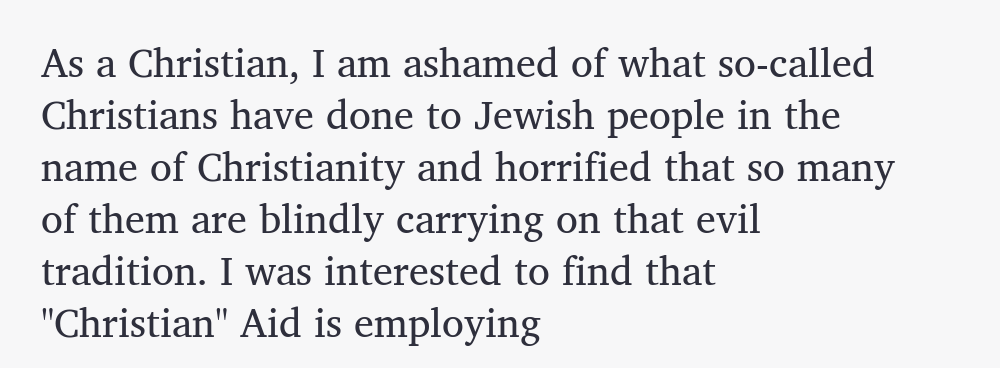As a Christian, I am ashamed of what so-called Christians have done to Jewish people in the name of Christianity and horrified that so many of them are blindly carrying on that evil tradition. I was interested to find that "Christian" Aid is employing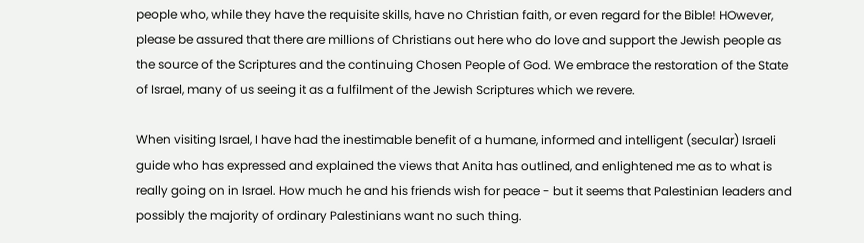people who, while they have the requisite skills, have no Christian faith, or even regard for the Bible! HOwever, please be assured that there are millions of Christians out here who do love and support the Jewish people as the source of the Scriptures and the continuing Chosen People of God. We embrace the restoration of the State of Israel, many of us seeing it as a fulfilment of the Jewish Scriptures which we revere.

When visiting Israel, I have had the inestimable benefit of a humane, informed and intelligent (secular) Israeli guide who has expressed and explained the views that Anita has outlined, and enlightened me as to what is really going on in Israel. How much he and his friends wish for peace - but it seems that Palestinian leaders and possibly the majority of ordinary Palestinians want no such thing.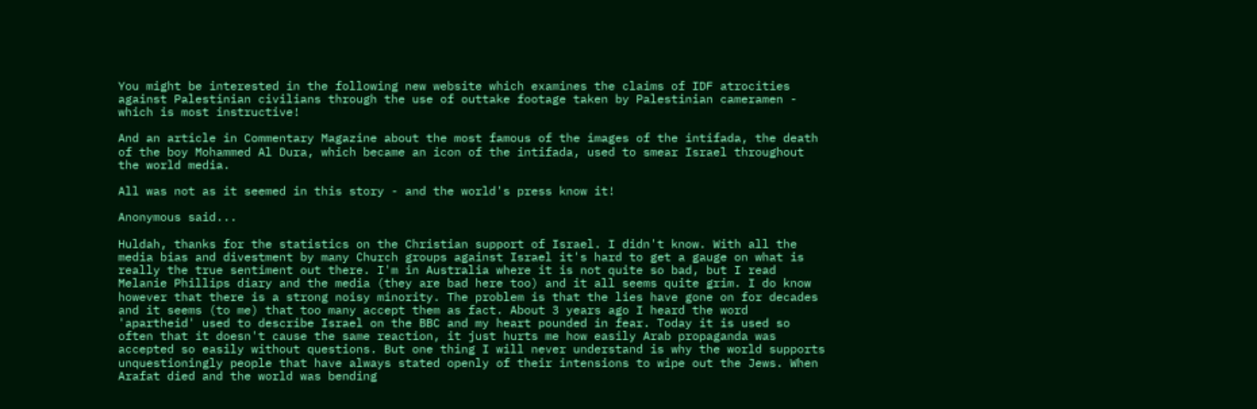You might be interested in the following new website which examines the claims of IDF atrocities against Palestinian civilians through the use of outtake footage taken by Palestinian cameramen - which is most instructive!

And an article in Commentary Magazine about the most famous of the images of the intifada, the death of the boy Mohammed Al Dura, which became an icon of the intifada, used to smear Israel throughout the world media.

All was not as it seemed in this story - and the world's press know it!

Anonymous said...

Huldah, thanks for the statistics on the Christian support of Israel. I didn't know. With all the media bias and divestment by many Church groups against Israel it's hard to get a gauge on what is really the true sentiment out there. I'm in Australia where it is not quite so bad, but I read Melanie Phillips diary and the media (they are bad here too) and it all seems quite grim. I do know however that there is a strong noisy minority. The problem is that the lies have gone on for decades and it seems (to me) that too many accept them as fact. About 3 years ago I heard the word 'apartheid' used to describe Israel on the BBC and my heart pounded in fear. Today it is used so often that it doesn't cause the same reaction, it just hurts me how easily Arab propaganda was accepted so easily without questions. But one thing I will never understand is why the world supports unquestioningly people that have always stated openly of their intensions to wipe out the Jews. When Arafat died and the world was bending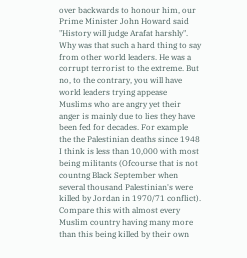over backwards to honour him, our Prime Minister John Howard said "History will judge Arafat harshly". Why was that such a hard thing to say from other world leaders. He was a corrupt terrorist to the extreme. But no, to the contrary, you will have world leaders trying appease Muslims who are angry yet their anger is mainly due to lies they have been fed for decades. For example the the Palestinian deaths since 1948 I think is less than 10,000 with most being militants (Ofcourse that is not countng Black September when several thousand Palestinian's were killed by Jordan in 1970/71 conflict). Compare this with almost every Muslim country having many more than this being killed by their own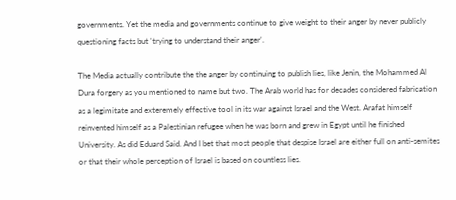governments. Yet the media and governments continue to give weight to their anger by never publicly questioning facts but 'trying to understand their anger'.

The Media actually contribute the the anger by continuing to publish lies, like Jenin, the Mohammed Al Dura forgery as you mentioned to name but two. The Arab world has for decades considered fabrication as a legimitate and exteremely effective tool in its war against Israel and the West. Arafat himself reinvented himself as a Palestinian refugee when he was born and grew in Egypt until he finished University. As did Eduard Said. And I bet that most people that despise Israel are either full on anti-semites or that their whole perception of Israel is based on countless lies.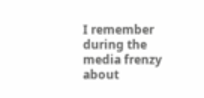I remember during the media frenzy about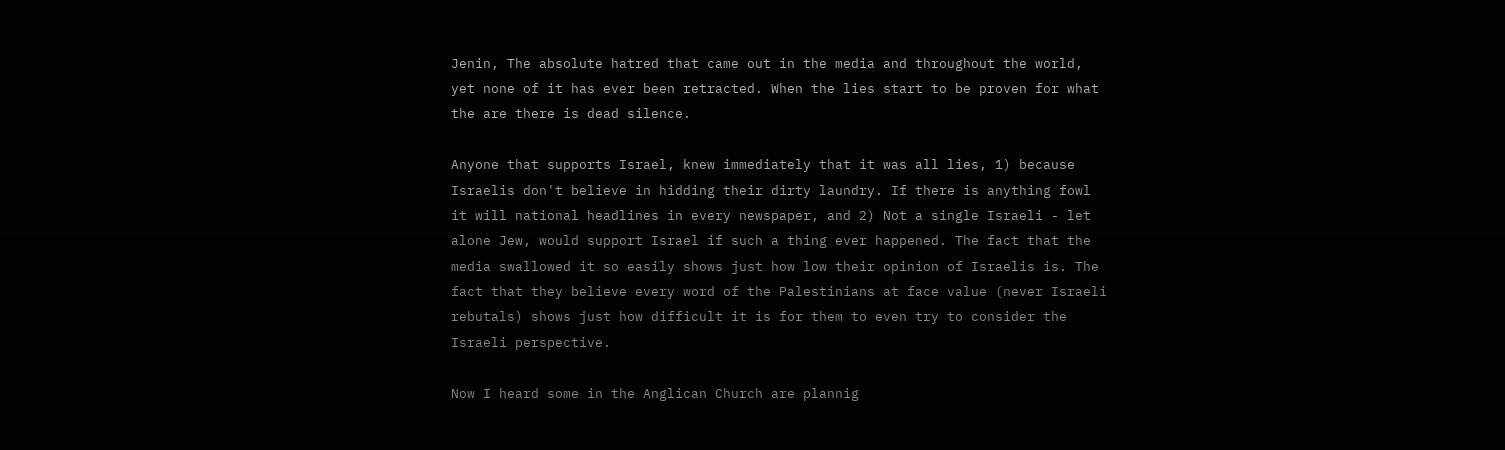Jenin, The absolute hatred that came out in the media and throughout the world, yet none of it has ever been retracted. When the lies start to be proven for what the are there is dead silence.

Anyone that supports Israel, knew immediately that it was all lies, 1) because Israelis don't believe in hidding their dirty laundry. If there is anything fowl it will national headlines in every newspaper, and 2) Not a single Israeli - let alone Jew, would support Israel if such a thing ever happened. The fact that the media swallowed it so easily shows just how low their opinion of Israelis is. The fact that they believe every word of the Palestinians at face value (never Israeli rebutals) shows just how difficult it is for them to even try to consider the Israeli perspective.

Now I heard some in the Anglican Church are plannig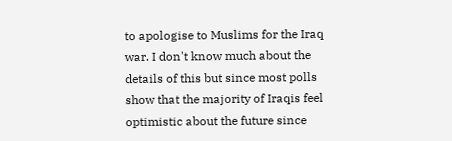to apologise to Muslims for the Iraq war. I don't know much about the details of this but since most polls show that the majority of Iraqis feel optimistic about the future since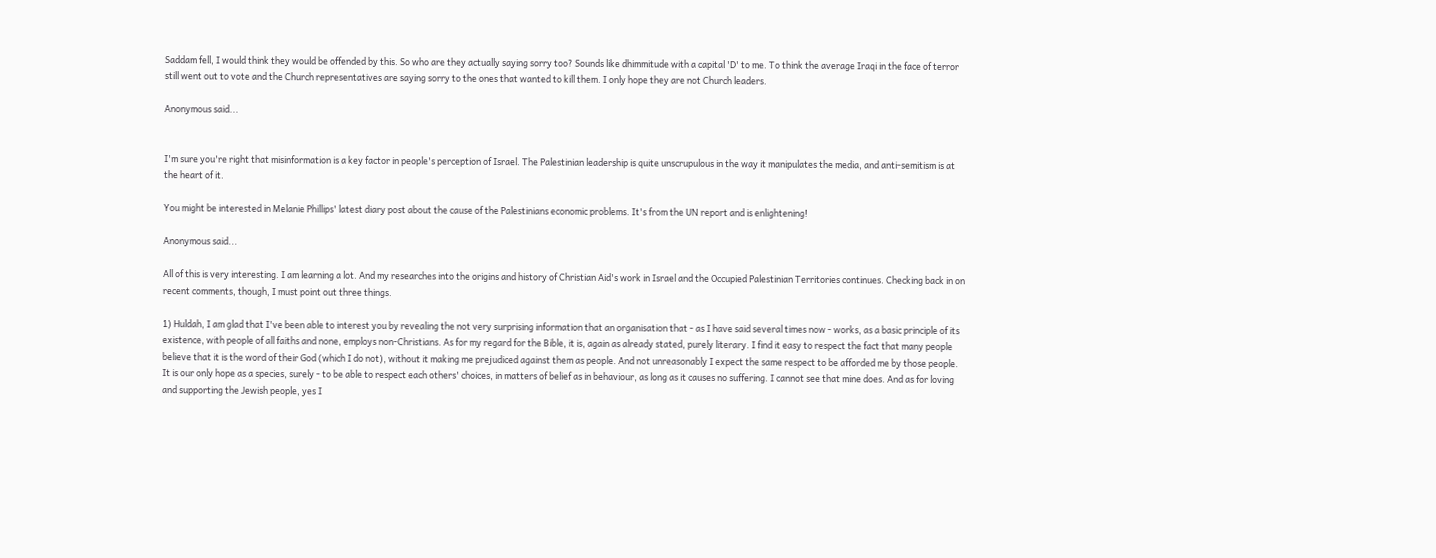Saddam fell, I would think they would be offended by this. So who are they actually saying sorry too? Sounds like dhimmitude with a capital 'D' to me. To think the average Iraqi in the face of terror still went out to vote and the Church representatives are saying sorry to the ones that wanted to kill them. I only hope they are not Church leaders.

Anonymous said...


I'm sure you're right that misinformation is a key factor in people's perception of Israel. The Palestinian leadership is quite unscrupulous in the way it manipulates the media, and anti-semitism is at the heart of it.

You might be interested in Melanie Phillips' latest diary post about the cause of the Palestinians economic problems. It's from the UN report and is enlightening!

Anonymous said...

All of this is very interesting. I am learning a lot. And my researches into the origins and history of Christian Aid's work in Israel and the Occupied Palestinian Territories continues. Checking back in on recent comments, though, I must point out three things.

1) Huldah, I am glad that I've been able to interest you by revealing the not very surprising information that an organisation that - as I have said several times now - works, as a basic principle of its existence, with people of all faiths and none, employs non-Christians. As for my regard for the Bible, it is, again as already stated, purely literary. I find it easy to respect the fact that many people believe that it is the word of their God (which I do not), without it making me prejudiced against them as people. And not unreasonably I expect the same respect to be afforded me by those people. It is our only hope as a species, surely - to be able to respect each others' choices, in matters of belief as in behaviour, as long as it causes no suffering. I cannot see that mine does. And as for loving and supporting the Jewish people, yes I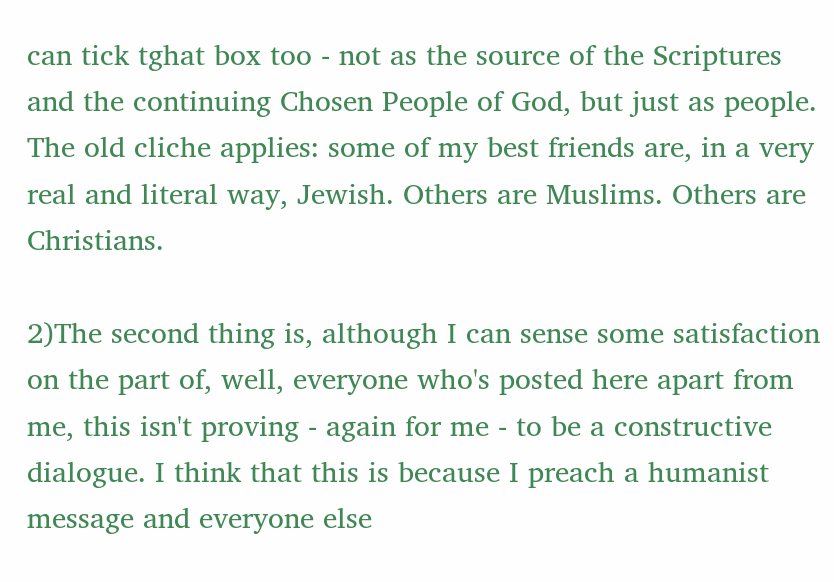can tick tghat box too - not as the source of the Scriptures and the continuing Chosen People of God, but just as people. The old cliche applies: some of my best friends are, in a very real and literal way, Jewish. Others are Muslims. Others are Christians.

2)The second thing is, although I can sense some satisfaction on the part of, well, everyone who's posted here apart from me, this isn't proving - again for me - to be a constructive dialogue. I think that this is because I preach a humanist message and everyone else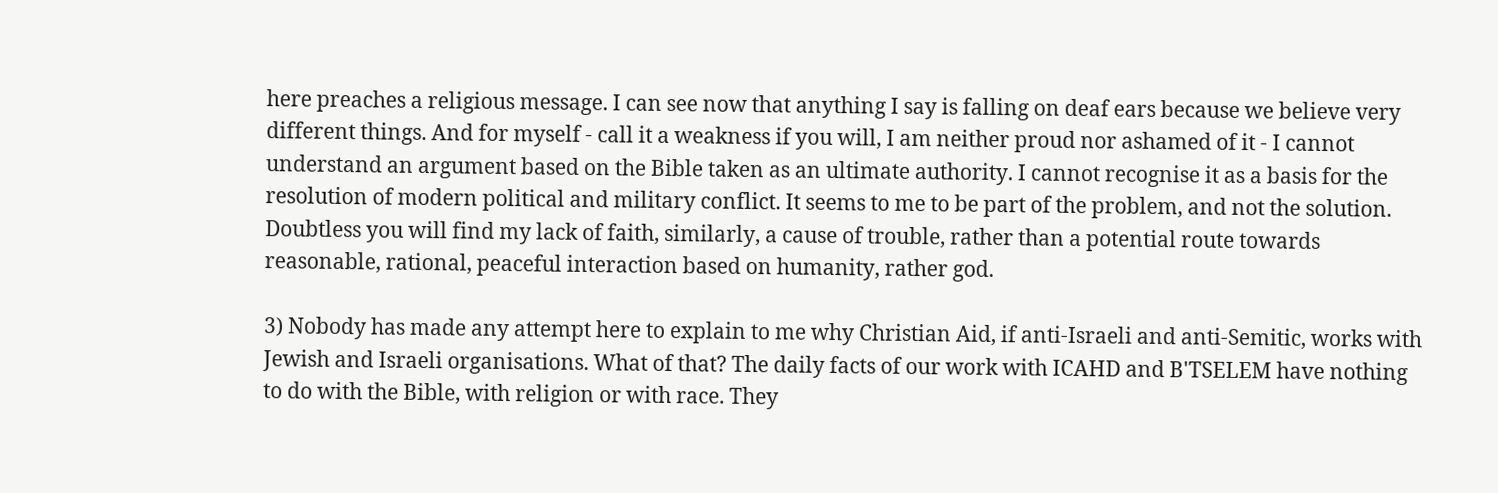here preaches a religious message. I can see now that anything I say is falling on deaf ears because we believe very different things. And for myself - call it a weakness if you will, I am neither proud nor ashamed of it - I cannot understand an argument based on the Bible taken as an ultimate authority. I cannot recognise it as a basis for the resolution of modern political and military conflict. It seems to me to be part of the problem, and not the solution. Doubtless you will find my lack of faith, similarly, a cause of trouble, rather than a potential route towards reasonable, rational, peaceful interaction based on humanity, rather god.

3) Nobody has made any attempt here to explain to me why Christian Aid, if anti-Israeli and anti-Semitic, works with Jewish and Israeli organisations. What of that? The daily facts of our work with ICAHD and B'TSELEM have nothing to do with the Bible, with religion or with race. They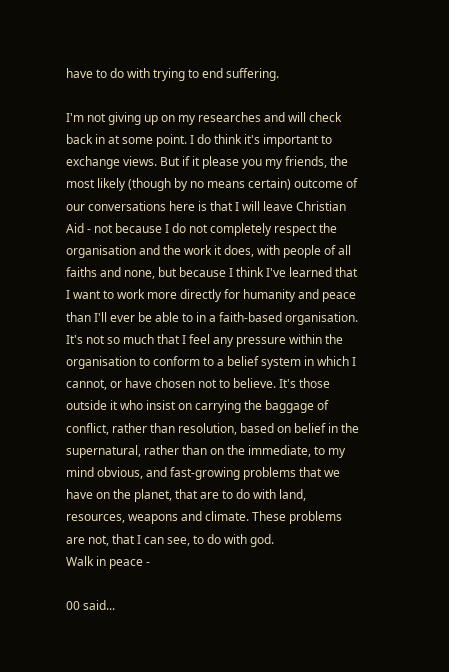have to do with trying to end suffering.

I'm not giving up on my researches and will check back in at some point. I do think it's important to exchange views. But if it please you my friends, the most likely (though by no means certain) outcome of our conversations here is that I will leave Christian Aid - not because I do not completely respect the organisation and the work it does, with people of all faiths and none, but because I think I've learned that I want to work more directly for humanity and peace than I'll ever be able to in a faith-based organisation. It's not so much that I feel any pressure within the organisation to conform to a belief system in which I cannot, or have chosen not to believe. It's those outside it who insist on carrying the baggage of conflict, rather than resolution, based on belief in the supernatural, rather than on the immediate, to my mind obvious, and fast-growing problems that we have on the planet, that are to do with land, resources, weapons and climate. These problems are not, that I can see, to do with god.
Walk in peace -

00 said...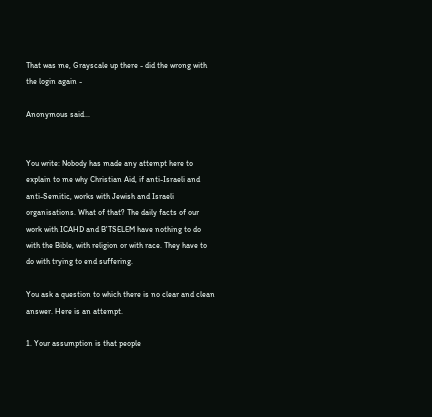That was me, Grayscale up there - did the wrong with the login again -

Anonymous said...


You write: Nobody has made any attempt here to explain to me why Christian Aid, if anti-Israeli and anti-Semitic, works with Jewish and Israeli organisations. What of that? The daily facts of our work with ICAHD and B'TSELEM have nothing to do with the Bible, with religion or with race. They have to do with trying to end suffering.

You ask a question to which there is no clear and clean answer. Here is an attempt.

1. Your assumption is that people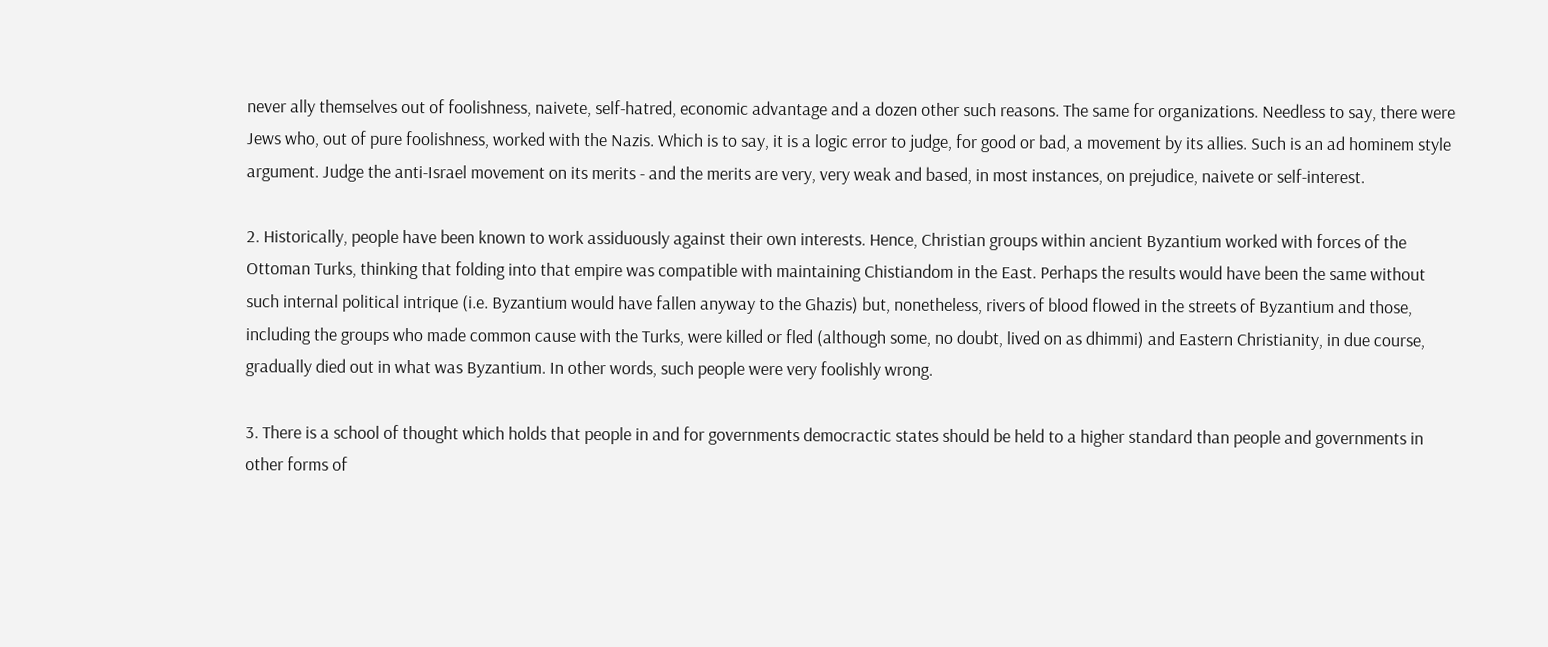never ally themselves out of foolishness, naivete, self-hatred, economic advantage and a dozen other such reasons. The same for organizations. Needless to say, there were Jews who, out of pure foolishness, worked with the Nazis. Which is to say, it is a logic error to judge, for good or bad, a movement by its allies. Such is an ad hominem style argument. Judge the anti-Israel movement on its merits - and the merits are very, very weak and based, in most instances, on prejudice, naivete or self-interest.

2. Historically, people have been known to work assiduously against their own interests. Hence, Christian groups within ancient Byzantium worked with forces of the Ottoman Turks, thinking that folding into that empire was compatible with maintaining Chistiandom in the East. Perhaps the results would have been the same without such internal political intrique (i.e. Byzantium would have fallen anyway to the Ghazis) but, nonetheless, rivers of blood flowed in the streets of Byzantium and those, including the groups who made common cause with the Turks, were killed or fled (although some, no doubt, lived on as dhimmi) and Eastern Christianity, in due course, gradually died out in what was Byzantium. In other words, such people were very foolishly wrong.

3. There is a school of thought which holds that people in and for governments democractic states should be held to a higher standard than people and governments in other forms of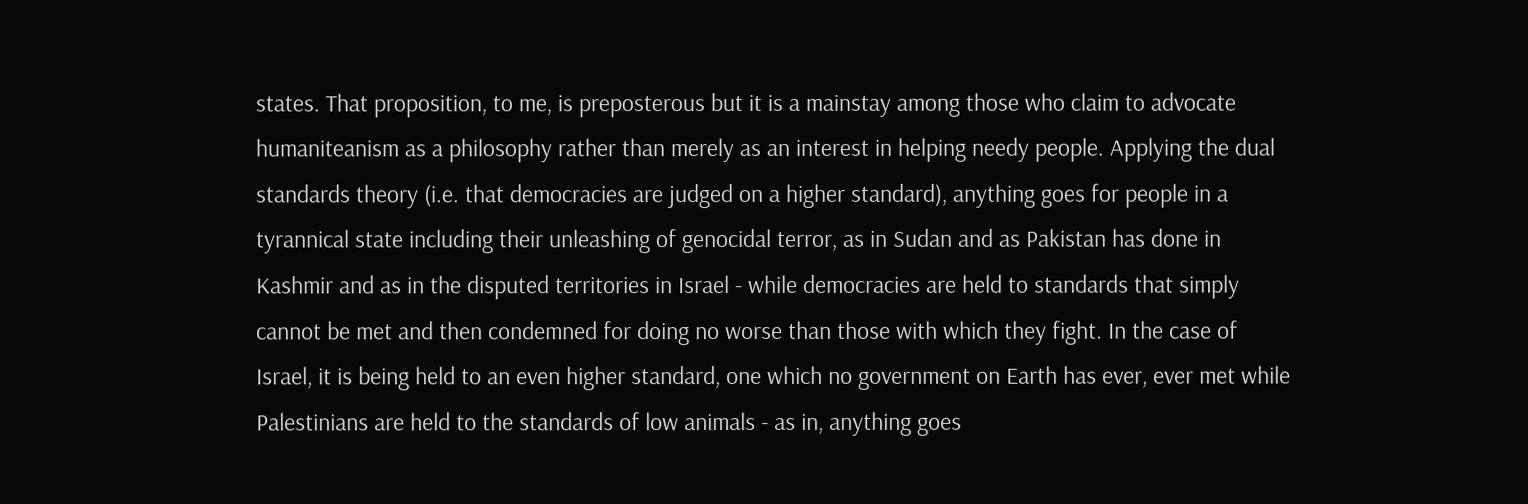states. That proposition, to me, is preposterous but it is a mainstay among those who claim to advocate humaniteanism as a philosophy rather than merely as an interest in helping needy people. Applying the dual standards theory (i.e. that democracies are judged on a higher standard), anything goes for people in a tyrannical state including their unleashing of genocidal terror, as in Sudan and as Pakistan has done in Kashmir and as in the disputed territories in Israel - while democracies are held to standards that simply cannot be met and then condemned for doing no worse than those with which they fight. In the case of Israel, it is being held to an even higher standard, one which no government on Earth has ever, ever met while Palestinians are held to the standards of low animals - as in, anything goes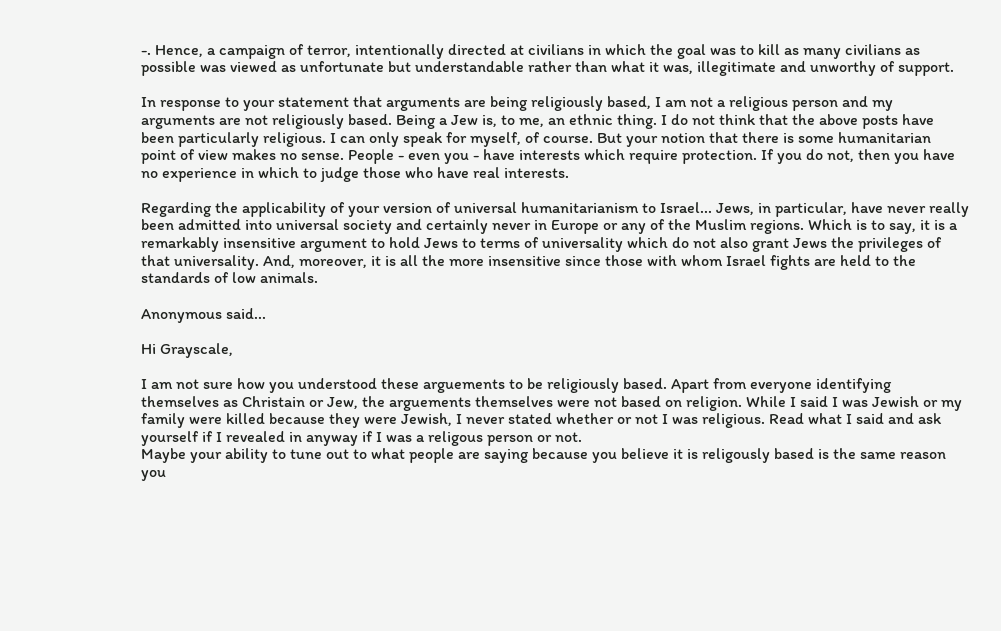-. Hence, a campaign of terror, intentionally directed at civilians in which the goal was to kill as many civilians as possible was viewed as unfortunate but understandable rather than what it was, illegitimate and unworthy of support.

In response to your statement that arguments are being religiously based, I am not a religious person and my arguments are not religiously based. Being a Jew is, to me, an ethnic thing. I do not think that the above posts have been particularly religious. I can only speak for myself, of course. But your notion that there is some humanitarian point of view makes no sense. People - even you - have interests which require protection. If you do not, then you have no experience in which to judge those who have real interests.

Regarding the applicability of your version of universal humanitarianism to Israel... Jews, in particular, have never really been admitted into universal society and certainly never in Europe or any of the Muslim regions. Which is to say, it is a remarkably insensitive argument to hold Jews to terms of universality which do not also grant Jews the privileges of that universality. And, moreover, it is all the more insensitive since those with whom Israel fights are held to the standards of low animals.

Anonymous said...

Hi Grayscale,

I am not sure how you understood these arguements to be religiously based. Apart from everyone identifying themselves as Christain or Jew, the arguements themselves were not based on religion. While I said I was Jewish or my family were killed because they were Jewish, I never stated whether or not I was religious. Read what I said and ask yourself if I revealed in anyway if I was a religous person or not.
Maybe your ability to tune out to what people are saying because you believe it is religously based is the same reason you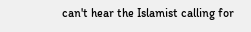can't hear the Islamist calling for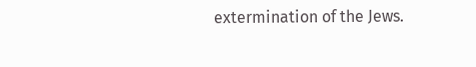extermination of the Jews.